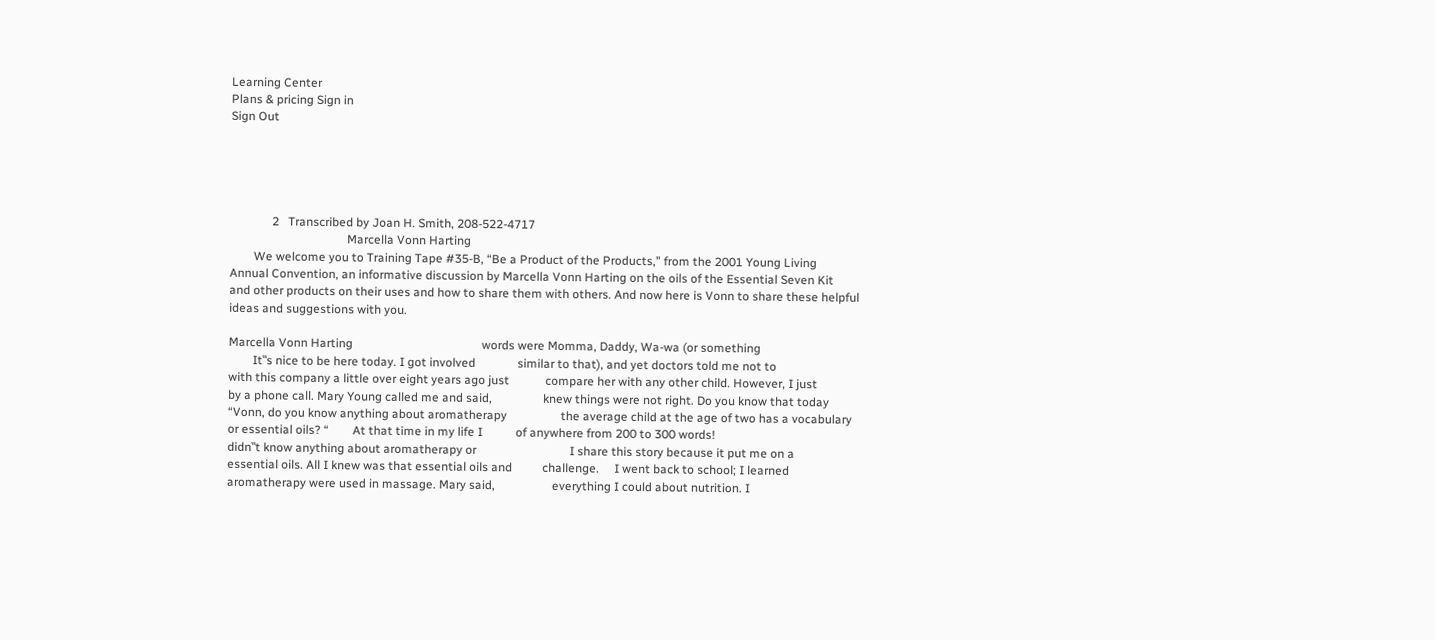Learning Center
Plans & pricing Sign in
Sign Out





              2   Transcribed by Joan H. Smith, 208-522-4717
                                       Marcella Vonn Harting
        We welcome you to Training Tape #35-B, “Be a Product of the Products,” from the 2001 Young Living
Annual Convention, an informative discussion by Marcella Vonn Harting on the oils of the Essential Seven Kit
and other products on their uses and how to share them with others. And now here is Vonn to share these helpful
ideas and suggestions with you.

Marcella Vonn Harting                                           words were Momma, Daddy, Wa-wa (or something
        It‟s nice to be here today. I got involved              similar to that), and yet doctors told me not to
with this company a little over eight years ago just            compare her with any other child. However, I just
by a phone call. Mary Young called me and said,                 knew things were not right. Do you know that today
“Vonn, do you know anything about aromatherapy                  the average child at the age of two has a vocabulary
or essential oils? “        At that time in my life I           of anywhere from 200 to 300 words!
didn‟t know anything about aromatherapy or                               I share this story because it put me on a
essential oils. All I knew was that essential oils and          challenge.     I went back to school; I learned
aromatherapy were used in massage. Mary said,                   everything I could about nutrition. I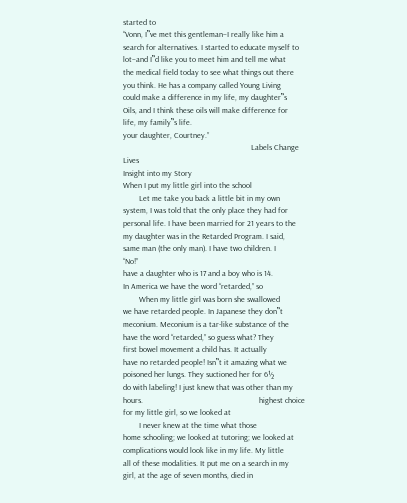started to
“Vonn, I‟ve met this gentleman–I really like him a              search for alternatives. I started to educate myself to
lot–and I‟d like you to meet him and tell me what               the medical field today to see what things out there
you think. He has a company called Young Living                 could make a difference in my life, my daughter‟s
Oils, and I think these oils will make difference for           life, my family‟s life.
your daughter, Courtney.”
                                                                Labels Change Lives
Insight into my Story                                                     When I put my little girl into the school
        Let me take you back a little bit in my own             system, I was told that the only place they had for
personal life. I have been married for 21 years to the          my daughter was in the Retarded Program. I said,
same man (the only man). I have two children. I                 “No!”
have a daughter who is 17 and a boy who is 14.                            In America we have the word “retarded,” so
        When my little girl was born she swallowed              we have retarded people. In Japanese they don‟t
meconium. Meconium is a tar-like substance of the               have the word “retarded,” so guess what? They
first bowel movement a child has. It actually                   have no retarded people! Isn‟t it amazing what we
poisoned her lungs. They suctioned her for 6½                   do with labeling! I just knew that was other than my
hours.                                                          highest choice for my little girl, so we looked at
        I never knew at the time what those                     home schooling; we looked at tutoring; we looked at
complications would look like in my life. My little             all of these modalities. It put me on a search in my
girl, at the age of seven months, died in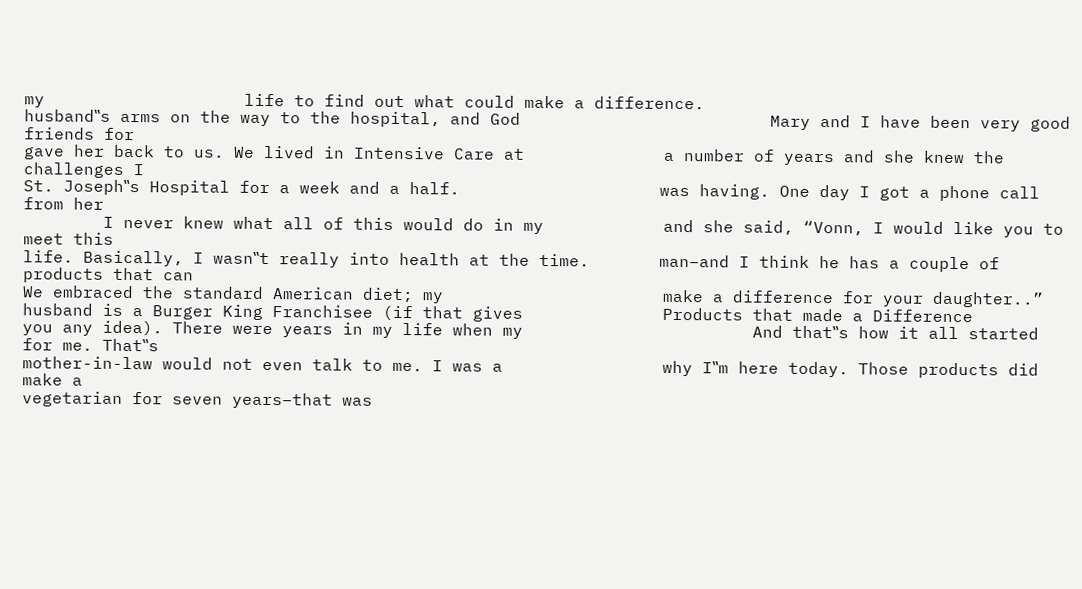my                    life to find out what could make a difference.
husband‟s arms on the way to the hospital, and God                         Mary and I have been very good friends for
gave her back to us. We lived in Intensive Care at              a number of years and she knew the challenges I
St. Joseph‟s Hospital for a week and a half.                    was having. One day I got a phone call from her
        I never knew what all of this would do in my            and she said, “Vonn, I would like you to meet this
life. Basically, I wasn‟t really into health at the time.       man–and I think he has a couple of products that can
We embraced the standard American diet; my                      make a difference for your daughter..”
husband is a Burger King Franchisee (if that gives              Products that made a Difference
you any idea). There were years in my life when my                       And that‟s how it all started for me. That‟s
mother-in-law would not even talk to me. I was a                why I‟m here today. Those products did make a
vegetarian for seven years–that was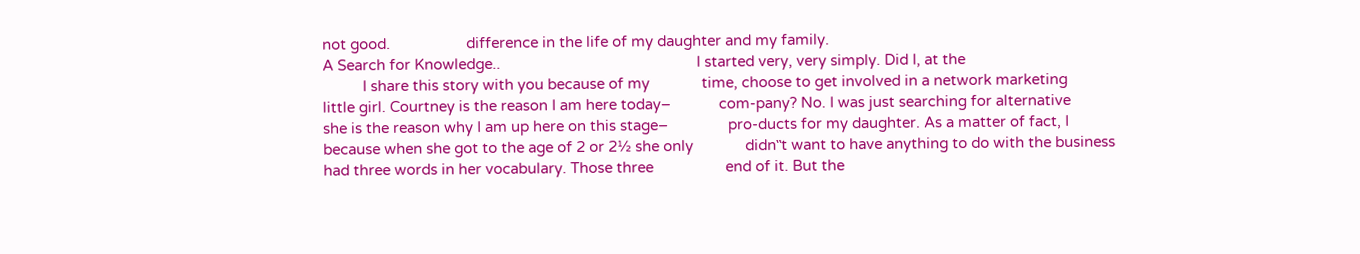not good.                   difference in the life of my daughter and my family.
A Search for Knowledge..                                                 I started very, very simply. Did I, at the
          I share this story with you because of my             time, choose to get involved in a network marketing
little girl. Courtney is the reason I am here today–            com-pany? No. I was just searching for alternative
she is the reason why I am up here on this stage–               pro-ducts for my daughter. As a matter of fact, I
because when she got to the age of 2 or 2½ she only             didn‟t want to have anything to do with the business
had three words in her vocabulary. Those three                  end of it. But the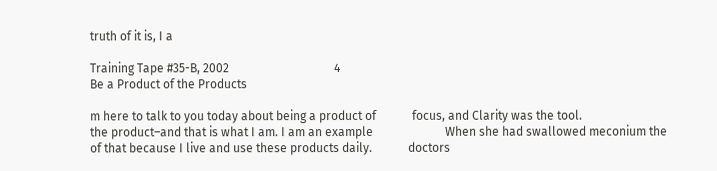truth of it is, I a

Training Tape #35-B, 2002                                   4
Be a Product of the Products

m here to talk to you today about being a product of            focus, and Clarity was the tool.
the product–and that is what I am. I am an example                        When she had swallowed meconium the
of that because I live and use these products daily.            doctors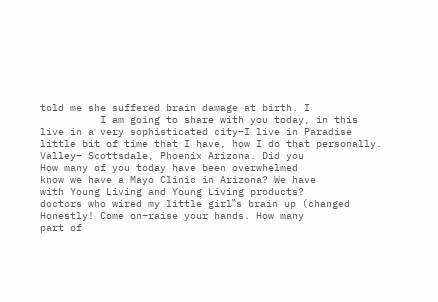told me she suffered brain damage at birth. I
          I am going to share with you today, in this           live in a very sophisticated city–I live in Paradise
little bit of time that I have, how I do that personally.       Valley– Scottsdale, Phoenix Arizona. Did you
How many of you today have been overwhelmed                     know we have a Mayo Clinic in Arizona? We have
with Young Living and Young Living products?                    doctors who wired my little girl‟s brain up (changed
Honestly! Come on–raise your hands. How many                    part of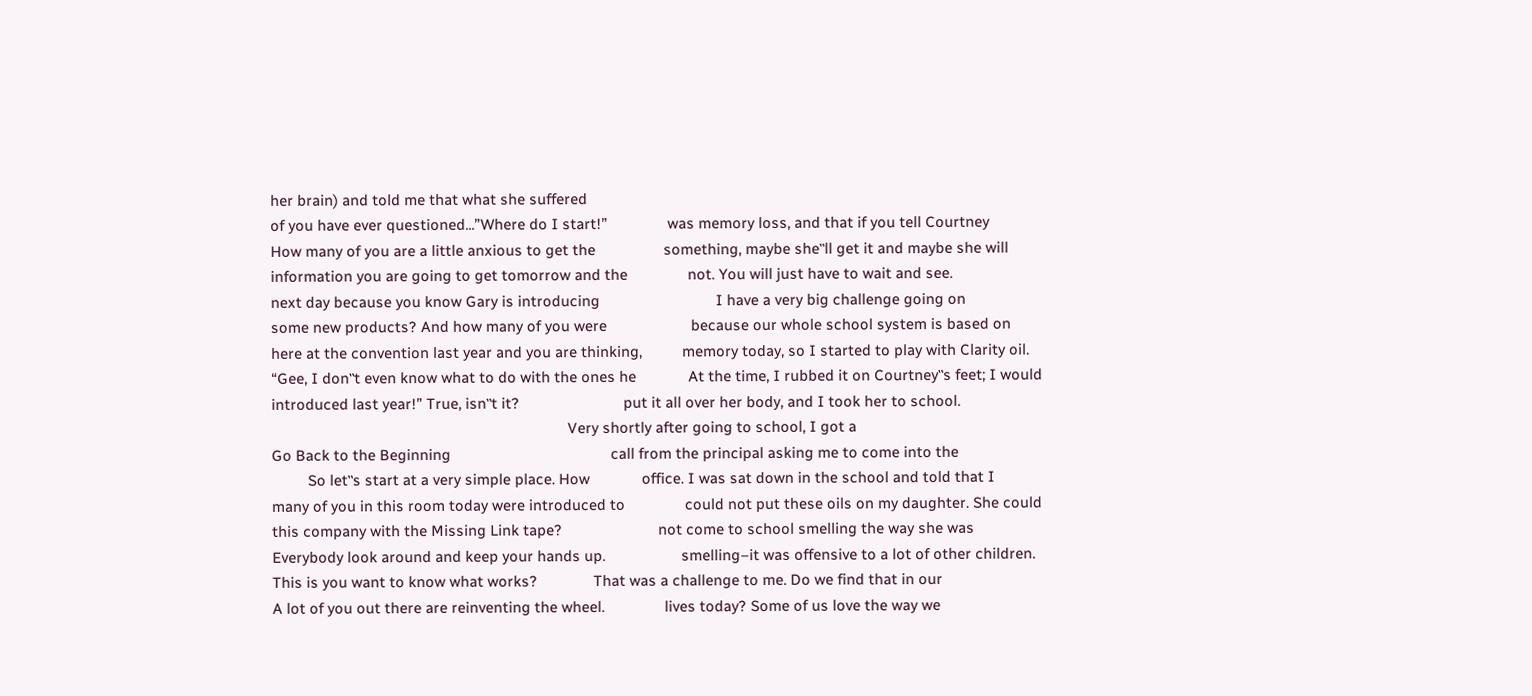her brain) and told me that what she suffered
of you have ever questioned...”Where do I start!”               was memory loss, and that if you tell Courtney
How many of you are a little anxious to get the                 something, maybe she‟ll get it and maybe she will
information you are going to get tomorrow and the               not. You will just have to wait and see.
next day because you know Gary is introducing                             I have a very big challenge going on
some new products? And how many of you were                     because our whole school system is based on
here at the convention last year and you are thinking,          memory today, so I started to play with Clarity oil.
“Gee, I don‟t even know what to do with the ones he             At the time, I rubbed it on Courtney‟s feet; I would
introduced last year!” True, isn‟t it?                          put it all over her body, and I took her to school.
                                                                          Very shortly after going to school, I got a
Go Back to the Beginning                                        call from the principal asking me to come into the
         So let‟s start at a very simple place. How             office. I was sat down in the school and told that I
many of you in this room today were introduced to               could not put these oils on my daughter. She could
this company with the Missing Link tape?                        not come to school smelling the way she was
Everybody look around and keep your hands up.                   smelling–it was offensive to a lot of other children.
This is you want to know what works?              That was a challenge to me. Do we find that in our
A lot of you out there are reinventing the wheel.               lives today? Some of us love the way we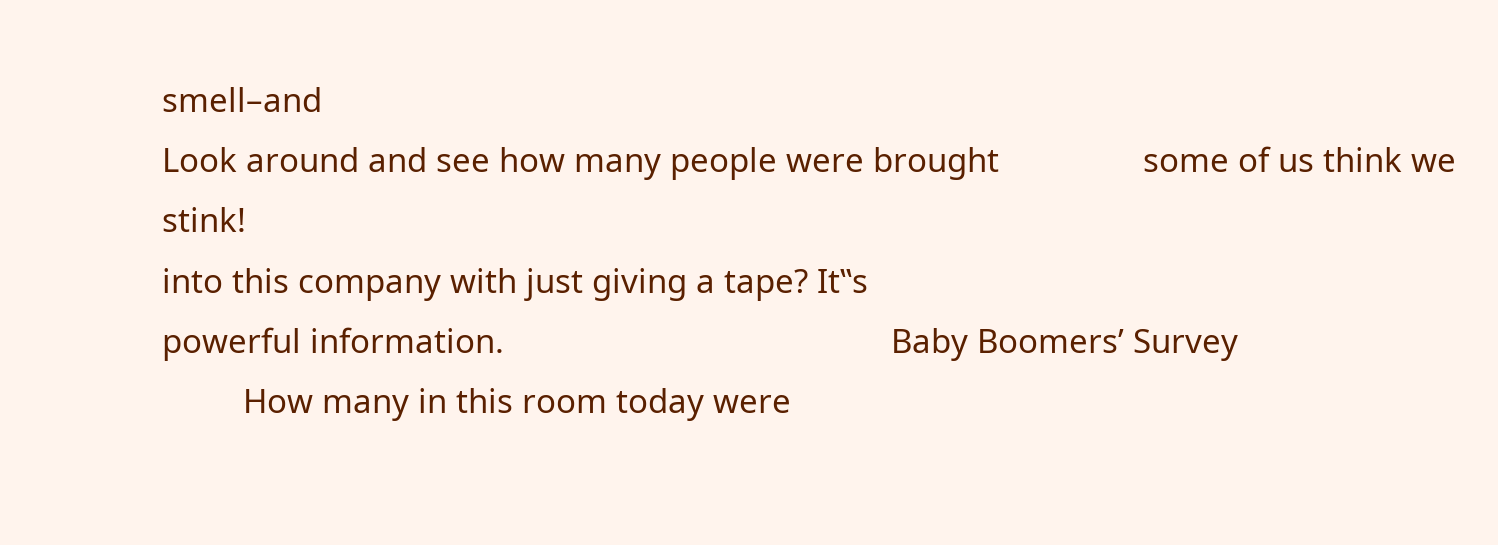smell–and
Look around and see how many people were brought                some of us think we stink!
into this company with just giving a tape? It‟s
powerful information.                                           Baby Boomers’ Survey
         How many in this room today were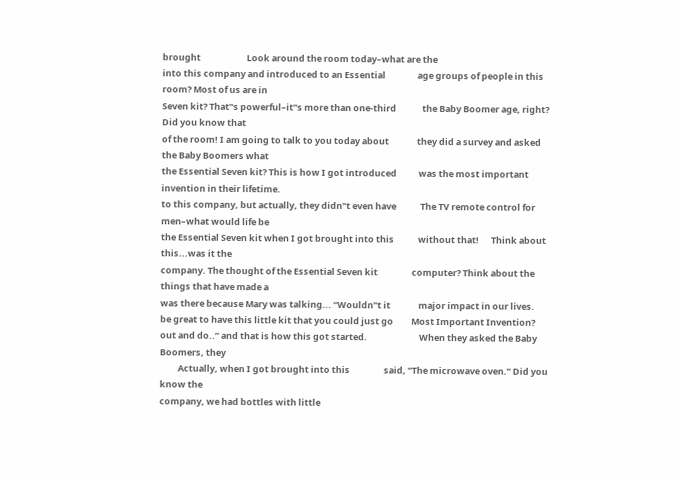brought                       Look around the room today–what are the
into this company and introduced to an Essential                age groups of people in this room? Most of us are in
Seven kit? That‟s powerful–it‟s more than one-third             the Baby Boomer age, right? Did you know that
of the room! I am going to talk to you today about              they did a survey and asked the Baby Boomers what
the Essential Seven kit? This is how I got introduced           was the most important invention in their lifetime.
to this company, but actually, they didn‟t even have            The TV remote control for men–what would life be
the Essential Seven kit when I got brought into this            without that!      Think about this...was it the
company. The thought of the Essential Seven kit                 computer? Think about the things that have made a
was there because Mary was talking... “Wouldn‟t it              major impact in our lives.
be great to have this little kit that you could just go         Most Important Invention?
out and do..” and that is how this got started.                          When they asked the Baby Boomers, they
         Actually, when I got brought into this                 said, “The microwave oven.” Did you know the
company, we had bottles with little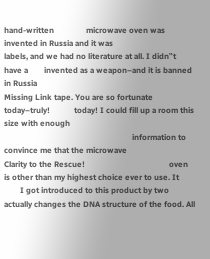hand-written                microwave oven was invented in Russia and it was
labels, and we had no literature at all. I didn‟t have a        invented as a weapon–and it is banned in Russia
Missing Link tape. You are so fortunate today–truly!            today! I could fill up a room this size with enough
                                                                information to convince me that the microwave
Clarity to the Rescue!                                          oven is other than my highest choice ever to use. It
        I got introduced to this product by two                 actually changes the DNA structure of the food. All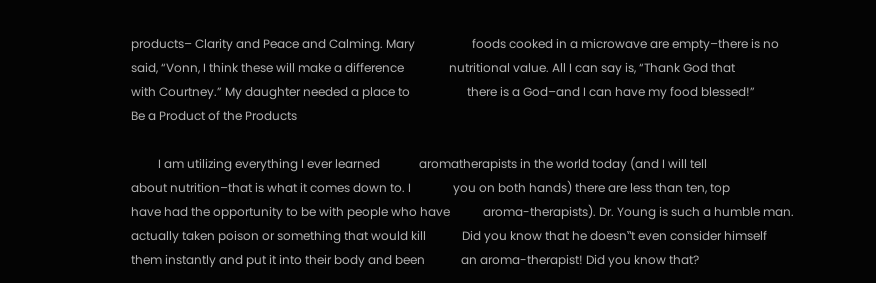products– Clarity and Peace and Calming. Mary                   foods cooked in a microwave are empty–there is no
said, “Vonn, I think these will make a difference               nutritional value. All I can say is, “Thank God that
with Courtney.” My daughter needed a place to                   there is a God–and I can have my food blessed!”
Be a Product of the Products

         I am utilizing everything I ever learned             aromatherapists in the world today (and I will tell
about nutrition–that is what it comes down to. I              you on both hands) there are less than ten, top
have had the opportunity to be with people who have           aroma-therapists). Dr. Young is such a humble man.
actually taken poison or something that would kill            Did you know that he doesn‟t even consider himself
them instantly and put it into their body and been            an aroma-therapist! Did you know that?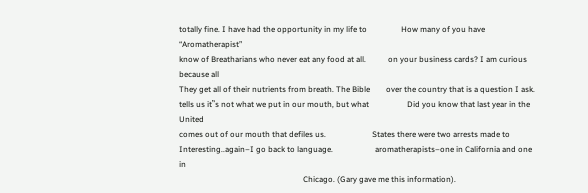totally fine. I have had the opportunity in my life to                 How many of you have “Aromatherapist”
know of Breatharians who never eat any food at all.           on your business cards? I am curious because all
They get all of their nutrients from breath. The Bible        over the country that is a question I ask.
tells us it‟s not what we put in our mouth, but what                   Did you know that last year in the United
comes out of our mouth that defiles us.                       States there were two arrests made to
Interesting..again–I go back to language.                     aromatherapists–one in California and one in
                                                              Chicago. (Gary gave me this information).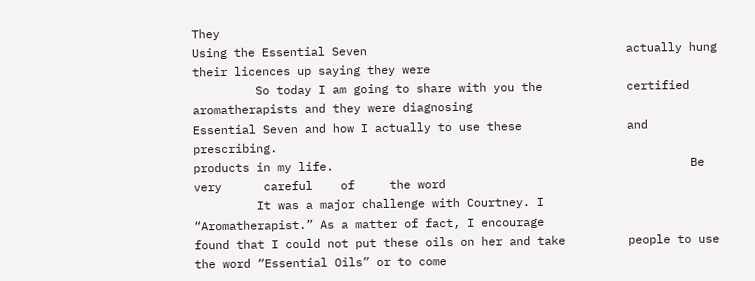They
Using the Essential Seven                                     actually hung their licences up saying they were
         So today I am going to share with you the            certified aromatherapists and they were diagnosing
Essential Seven and how I actually to use these               and prescribing.
products in my life.                                                   Be    very      careful    of     the word
         It was a major challenge with Courtney. I            “Aromatherapist.” As a matter of fact, I encourage
found that I could not put these oils on her and take         people to use the word “Essential Oils” or to come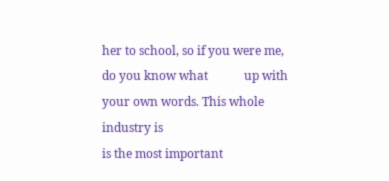her to school, so if you were me, do you know what            up with your own words. This whole industry is
is the most important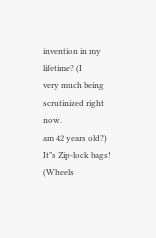invention in my lifetime? (I            very much being scrutinized right now.
am 42 years old?) It‟s Zip-lock bags! (Wheels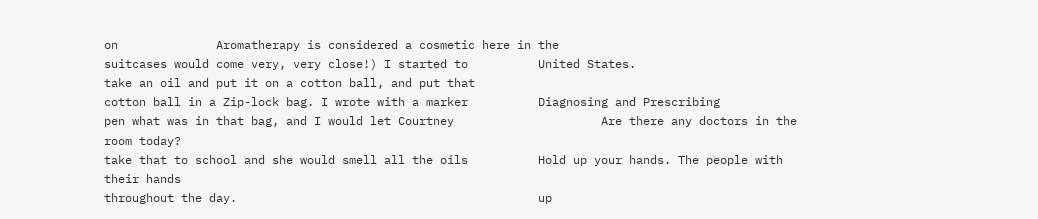on              Aromatherapy is considered a cosmetic here in the
suitcases would come very, very close!) I started to          United States.
take an oil and put it on a cotton ball, and put that
cotton ball in a Zip-lock bag. I wrote with a marker          Diagnosing and Prescribing
pen what was in that bag, and I would let Courtney                     Are there any doctors in the room today?
take that to school and she would smell all the oils          Hold up your hands. The people with their hands
throughout the day.                                           up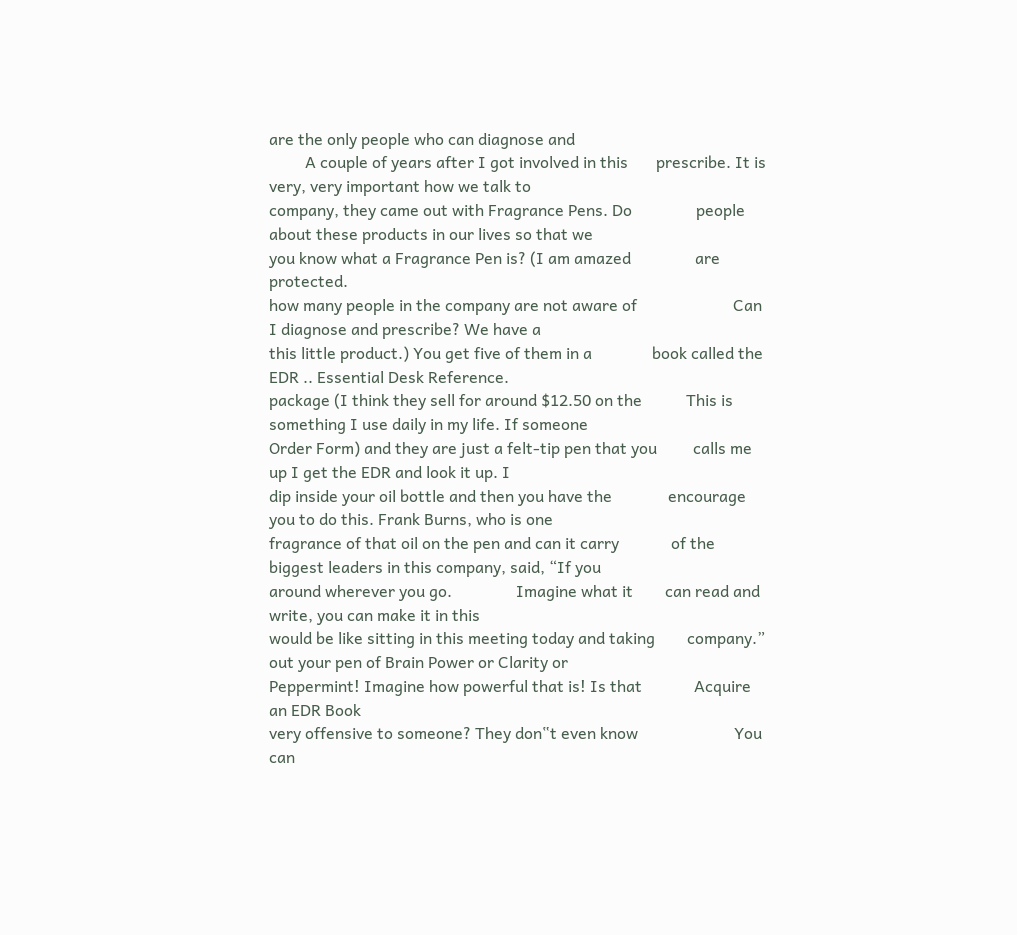are the only people who can diagnose and
         A couple of years after I got involved in this       prescribe. It is very, very important how we talk to
company, they came out with Fragrance Pens. Do                people about these products in our lives so that we
you know what a Fragrance Pen is? (I am amazed                are protected.
how many people in the company are not aware of                        Can I diagnose and prescribe? We have a
this little product.) You get five of them in a               book called the EDR .. Essential Desk Reference.
package (I think they sell for around $12.50 on the           This is something I use daily in my life. If someone
Order Form) and they are just a felt-tip pen that you         calls me up I get the EDR and look it up. I
dip inside your oil bottle and then you have the              encourage you to do this. Frank Burns, who is one
fragrance of that oil on the pen and can it carry             of the biggest leaders in this company, said, “If you
around wherever you go.                Imagine what it        can read and write, you can make it in this
would be like sitting in this meeting today and taking        company.”
out your pen of Brain Power or Clarity or
Peppermint! Imagine how powerful that is! Is that             Acquire an EDR Book
very offensive to someone? They don‟t even know                        You can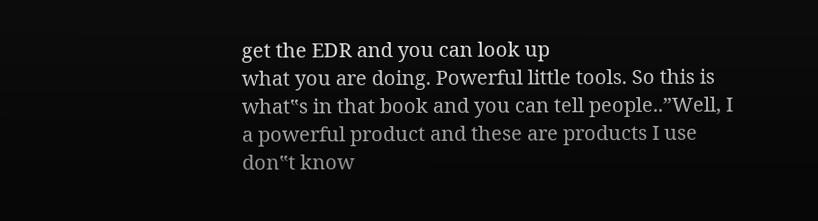get the EDR and you can look up
what you are doing. Powerful little tools. So this is         what‟s in that book and you can tell people..”Well, I
a powerful product and these are products I use               don‟t know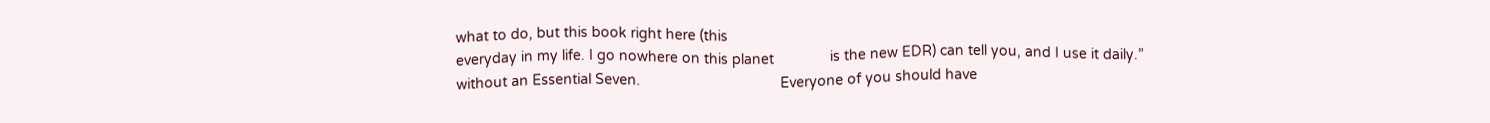what to do, but this book right here (this
everyday in my life. I go nowhere on this planet              is the new EDR) can tell you, and I use it daily.”
without an Essential Seven.                                   Everyone of you should have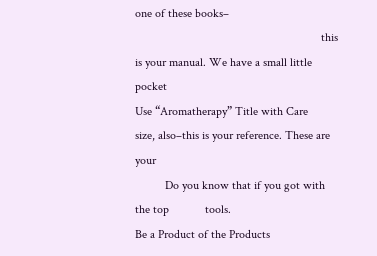one of these books–
                                                              this is your manual. We have a small little pocket
Use “Aromatherapy” Title with Care                            size, also–this is your reference. These are your
          Do you know that if you got with the top            tools.
Be a Product of the Products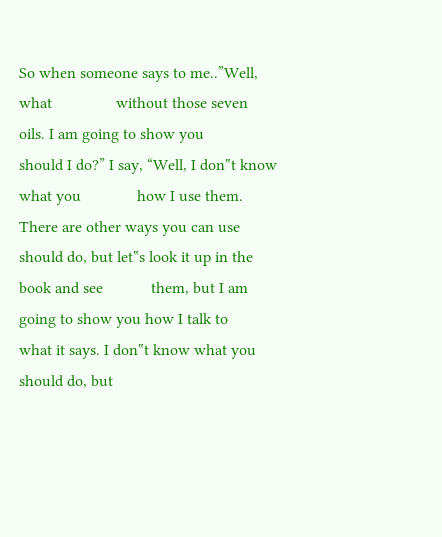So when someone says to me..”Well, what                without those seven oils. I am going to show you
should I do?” I say, “Well, I don‟t know what you              how I use them. There are other ways you can use
should do, but let‟s look it up in the book and see            them, but I am going to show you how I talk to
what it says. I don‟t know what you should do, but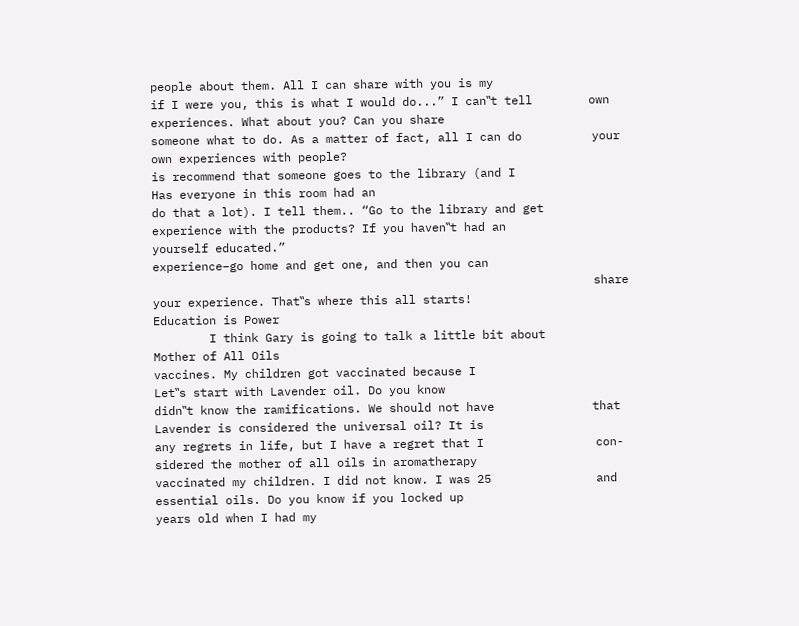people about them. All I can share with you is my
if I were you, this is what I would do...” I can‟t tell        own experiences. What about you? Can you share
someone what to do. As a matter of fact, all I can do          your own experiences with people?
is recommend that someone goes to the library (and I                   Has everyone in this room had an
do that a lot). I tell them.. “Go to the library and get       experience with the products? If you haven‟t had an
yourself educated.”                                            experience–go home and get one, and then you can
                                                               share your experience. That‟s where this all starts!
Education is Power
        I think Gary is going to talk a little bit about       Mother of All Oils
vaccines. My children got vaccinated because I                         Let‟s start with Lavender oil. Do you know
didn‟t know the ramifications. We should not have              that Lavender is considered the universal oil? It is
any regrets in life, but I have a regret that I                con-sidered the mother of all oils in aromatherapy
vaccinated my children. I did not know. I was 25               and essential oils. Do you know if you locked up
years old when I had my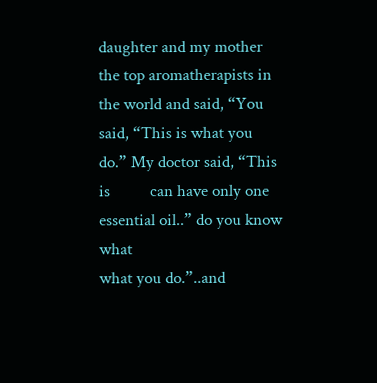daughter and my mother                 the top aromatherapists in the world and said, “You
said, “This is what you do.” My doctor said, “This is          can have only one essential oil..” do you know what
what you do.”..and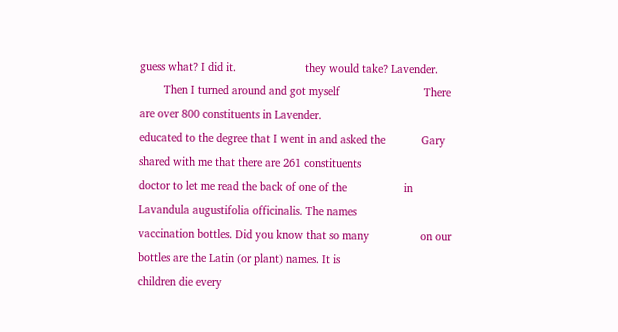guess what? I did it.                       they would take? Lavender.
        Then I turned around and got myself                            There are over 800 constituents in Lavender.
educated to the degree that I went in and asked the            Gary shared with me that there are 261 constituents
doctor to let me read the back of one of the                   in Lavandula augustifolia officinalis. The names
vaccination bottles. Did you know that so many                 on our bottles are the Latin (or plant) names. It is
children die every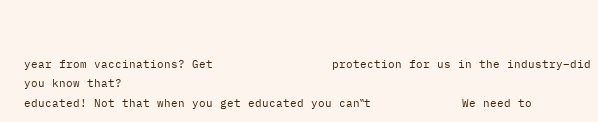year from vaccinations? Get                 protection for us in the industry–did you know that?
educated! Not that when you get educated you can‟t             We need to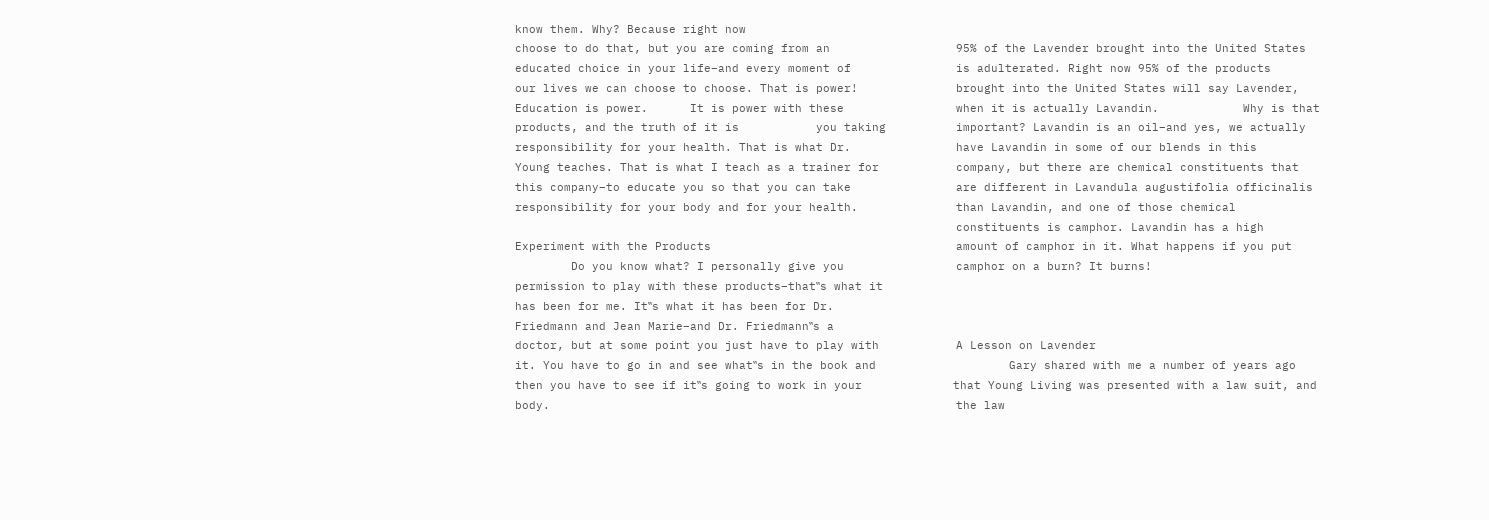know them. Why? Because right now
choose to do that, but you are coming from an                  95% of the Lavender brought into the United States
educated choice in your life–and every moment of               is adulterated. Right now 95% of the products
our lives we can choose to choose. That is power!              brought into the United States will say Lavender,
Education is power.      It is power with these                when it is actually Lavandin.            Why is that
products, and the truth of it is           you taking          important? Lavandin is an oil–and yes, we actually
responsibility for your health. That is what Dr.               have Lavandin in some of our blends in this
Young teaches. That is what I teach as a trainer for           company, but there are chemical constituents that
this company–to educate you so that you can take               are different in Lavandula augustifolia officinalis
responsibility for your body and for your health.              than Lavandin, and one of those chemical
                                                               constituents is camphor. Lavandin has a high
Experiment with the Products                                   amount of camphor in it. What happens if you put
        Do you know what? I personally give you                camphor on a burn? It burns!
permission to play with these products–that‟s what it
has been for me. It‟s what it has been for Dr.
Friedmann and Jean Marie–and Dr. Friedmann‟s a
doctor, but at some point you just have to play with           A Lesson on Lavender
it. You have to go in and see what‟s in the book and                   Gary shared with me a number of years ago
then you have to see if it‟s going to work in your             that Young Living was presented with a law suit, and
body.                                                          the law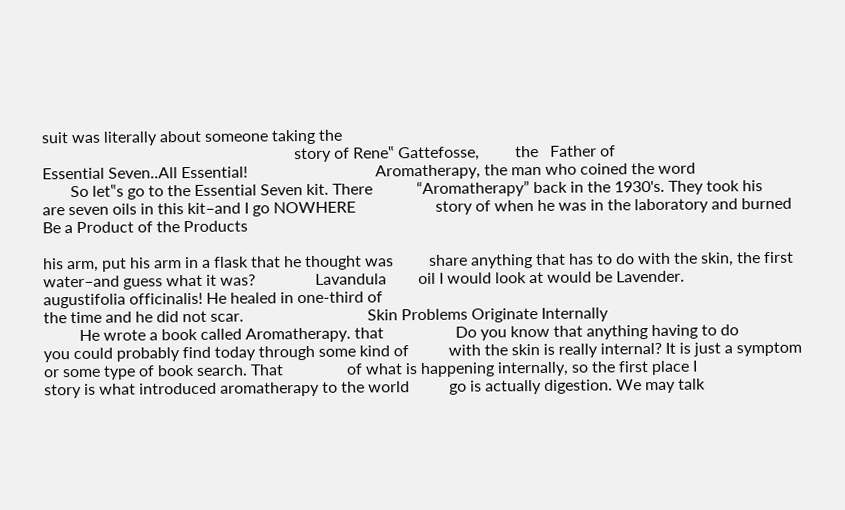suit was literally about someone taking the
                                                               story of Rene‟ Gattefosse,         the   Father of
Essential Seven..All Essential!                                Aromatherapy, the man who coined the word
       So let‟s go to the Essential Seven kit. There           “Aromatherapy” back in the 1930's. They took his
are seven oils in this kit–and I go NOWHERE                    story of when he was in the laboratory and burned
Be a Product of the Products

his arm, put his arm in a flask that he thought was         share anything that has to do with the skin, the first
water–and guess what it was?               Lavandula        oil I would look at would be Lavender.
augustifolia officinalis! He healed in one-third of
the time and he did not scar.                               Skin Problems Originate Internally
         He wrote a book called Aromatherapy. that                  Do you know that anything having to do
you could probably find today through some kind of          with the skin is really internal? It is just a symptom or some type of book search. That                of what is happening internally, so the first place I
story is what introduced aromatherapy to the world          go is actually digestion. We may talk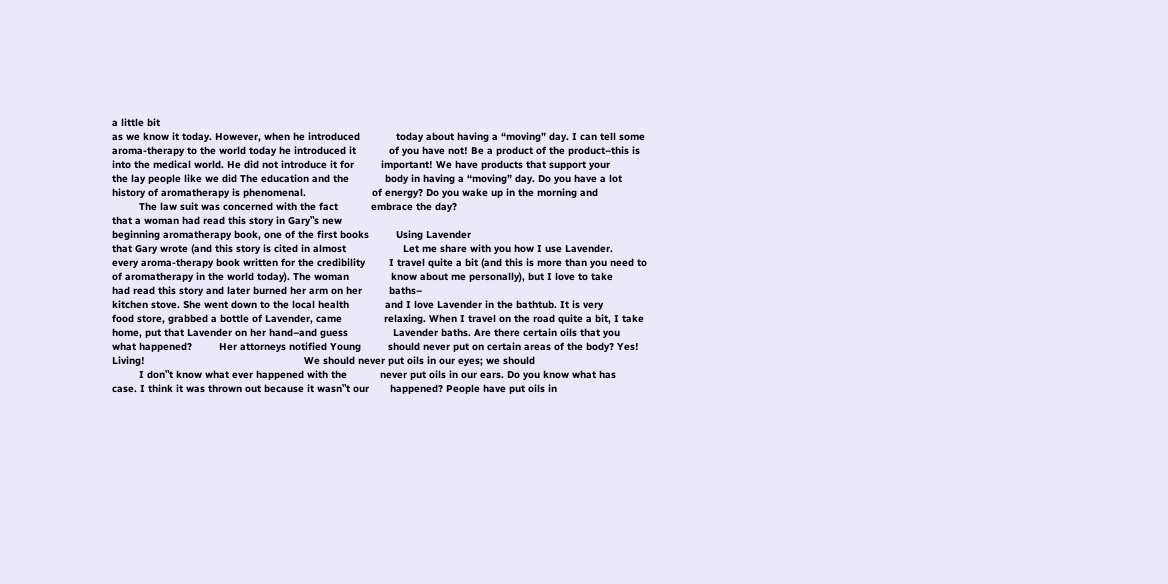a little bit
as we know it today. However, when he introduced            today about having a “moving” day. I can tell some
aroma-therapy to the world today he introduced it           of you have not! Be a product of the product–this is
into the medical world. He did not introduce it for         important! We have products that support your
the lay people like we did The education and the            body in having a “moving” day. Do you have a lot
history of aromatherapy is phenomenal.                      of energy? Do you wake up in the morning and
         The law suit was concerned with the fact           embrace the day?
that a woman had read this story in Gary‟s new
beginning aromatherapy book, one of the first books         Using Lavender
that Gary wrote (and this story is cited in almost                   Let me share with you how I use Lavender.
every aroma-therapy book written for the credibility        I travel quite a bit (and this is more than you need to
of aromatherapy in the world today). The woman              know about me personally), but I love to take
had read this story and later burned her arm on her         baths–
kitchen stove. She went down to the local health            and I love Lavender in the bathtub. It is very
food store, grabbed a bottle of Lavender, came              relaxing. When I travel on the road quite a bit, I take
home, put that Lavender on her hand–and guess               Lavender baths. Are there certain oils that you
what happened?         Her attorneys notified Young         should never put on certain areas of the body? Yes!
Living!                                                     We should never put oils in our eyes; we should
         I don‟t know what ever happened with the           never put oils in our ears. Do you know what has
case. I think it was thrown out because it wasn‟t our       happened? People have put oils in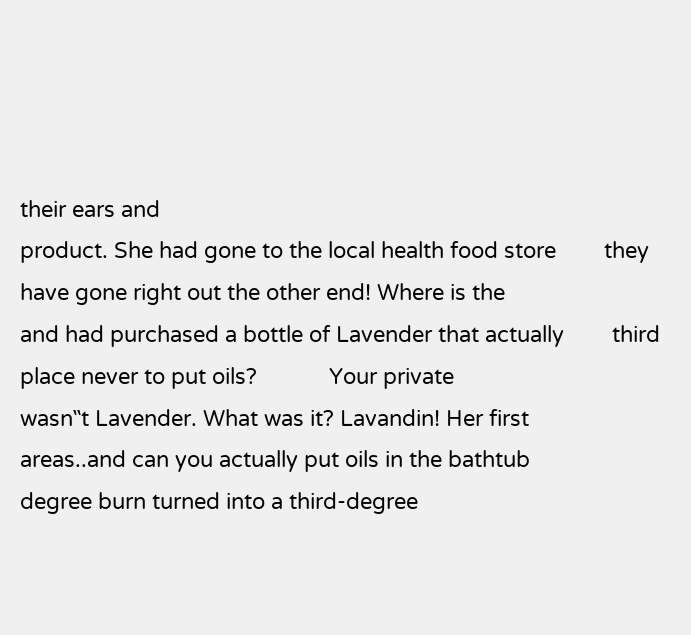their ears and
product. She had gone to the local health food store        they have gone right out the other end! Where is the
and had purchased a bottle of Lavender that actually        third place never to put oils?            Your private
wasn‟t Lavender. What was it? Lavandin! Her first           areas..and can you actually put oils in the bathtub
degree burn turned into a third-degree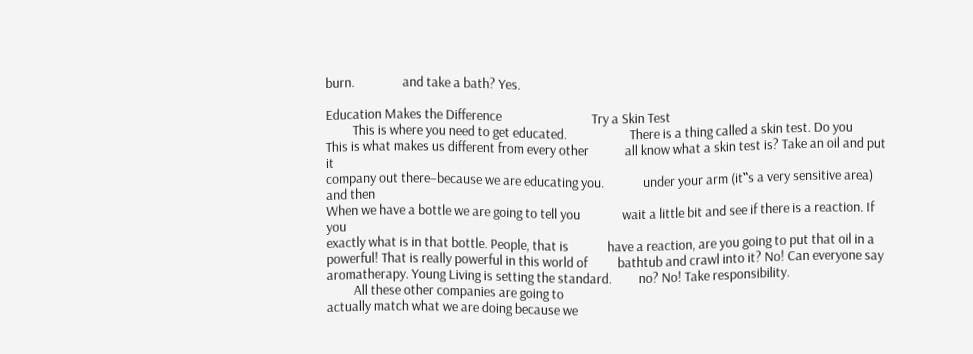burn.                and take a bath? Yes.

Education Makes the Difference                              Try a Skin Test
         This is where you need to get educated.                     There is a thing called a skin test. Do you
This is what makes us different from every other            all know what a skin test is? Take an oil and put it
company out there–because we are educating you.             under your arm (it‟s a very sensitive area) and then
When we have a bottle we are going to tell you              wait a little bit and see if there is a reaction. If you
exactly what is in that bottle. People, that is             have a reaction, are you going to put that oil in a
powerful! That is really powerful in this world of          bathtub and crawl into it? No! Can everyone say
aromatherapy. Young Living is setting the standard.         no? No! Take responsibility.
         All these other companies are going to
actually match what we are doing because we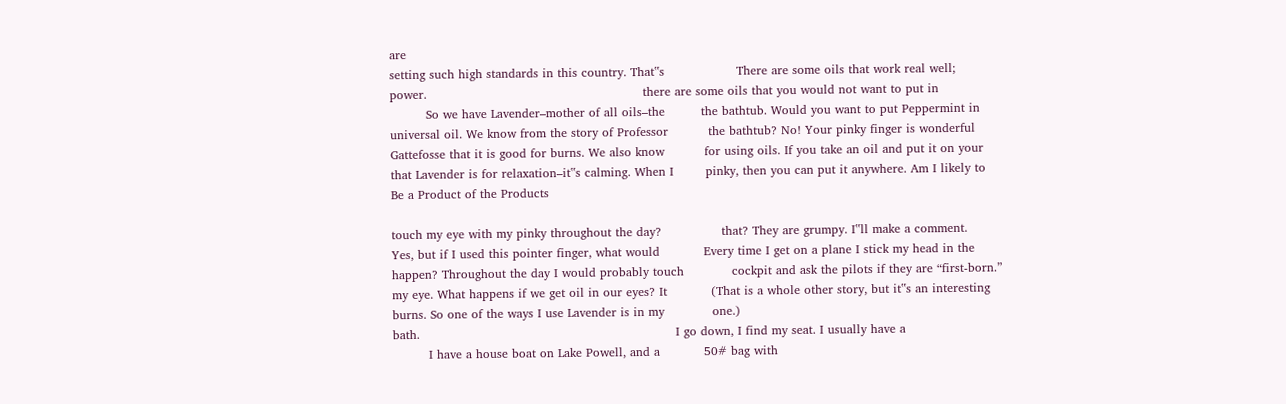are
setting such high standards in this country. That‟s                  There are some oils that work real well;
power.                                                      there are some oils that you would not want to put in
         So we have Lavender–mother of all oils–the         the bathtub. Would you want to put Peppermint in
universal oil. We know from the story of Professor          the bathtub? No! Your pinky finger is wonderful
Gattefosse that it is good for burns. We also know          for using oils. If you take an oil and put it on your
that Lavender is for relaxation–it‟s calming. When I        pinky, then you can put it anywhere. Am I likely to
Be a Product of the Products

touch my eye with my pinky throughout the day?               that? They are grumpy. I‟ll make a comment.
Yes, but if I used this pointer finger, what would           Every time I get on a plane I stick my head in the
happen? Throughout the day I would probably touch            cockpit and ask the pilots if they are “first-born.”
my eye. What happens if we get oil in our eyes? It           (That is a whole other story, but it‟s an interesting
burns. So one of the ways I use Lavender is in my            one.)
bath.                                                                I go down, I find my seat. I usually have a
         I have a house boat on Lake Powell, and a           50# bag with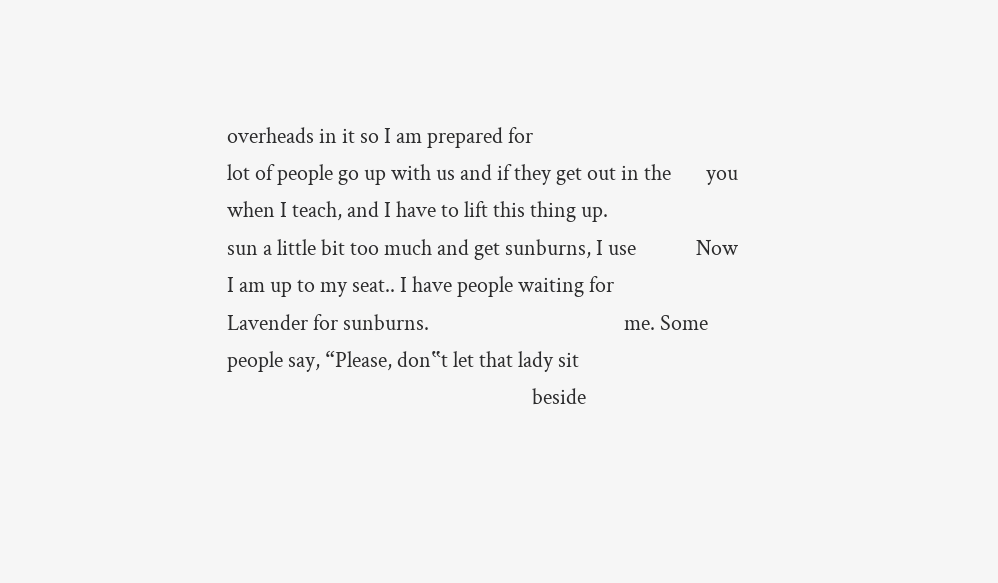overheads in it so I am prepared for
lot of people go up with us and if they get out in the       you when I teach, and I have to lift this thing up.
sun a little bit too much and get sunburns, I use            Now I am up to my seat.. I have people waiting for
Lavender for sunburns.                                       me. Some people say, “Please, don‟t let that lady sit
                                                             beside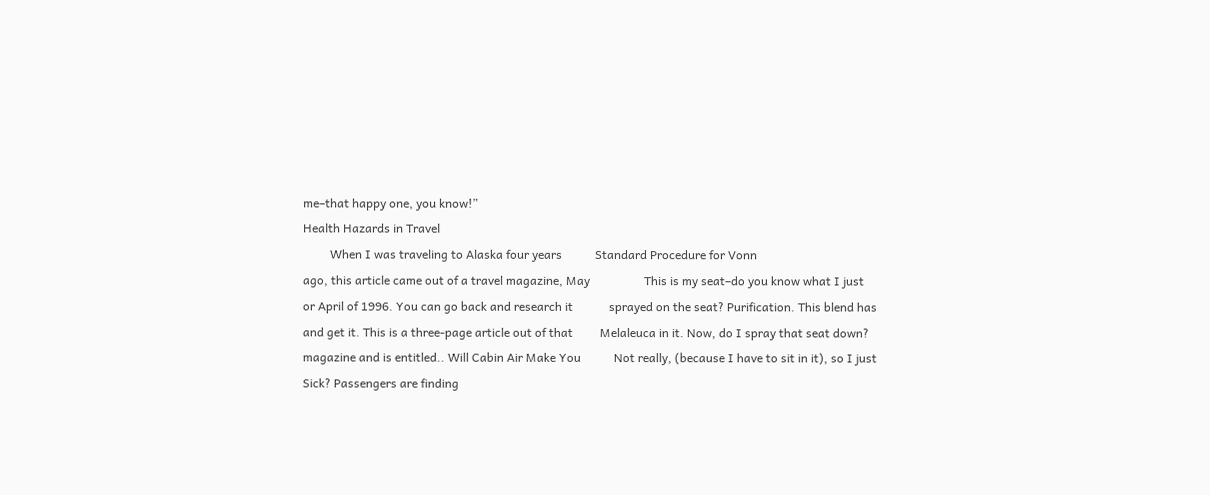me–that happy one, you know!”
Health Hazards in Travel
         When I was traveling to Alaska four years           Standard Procedure for Vonn
ago, this article came out of a travel magazine, May                  This is my seat–do you know what I just
or April of 1996. You can go back and research it            sprayed on the seat? Purification. This blend has
and get it. This is a three-page article out of that         Melaleuca in it. Now, do I spray that seat down?
magazine and is entitled.. Will Cabin Air Make You           Not really, (because I have to sit in it), so I just
Sick? Passengers are finding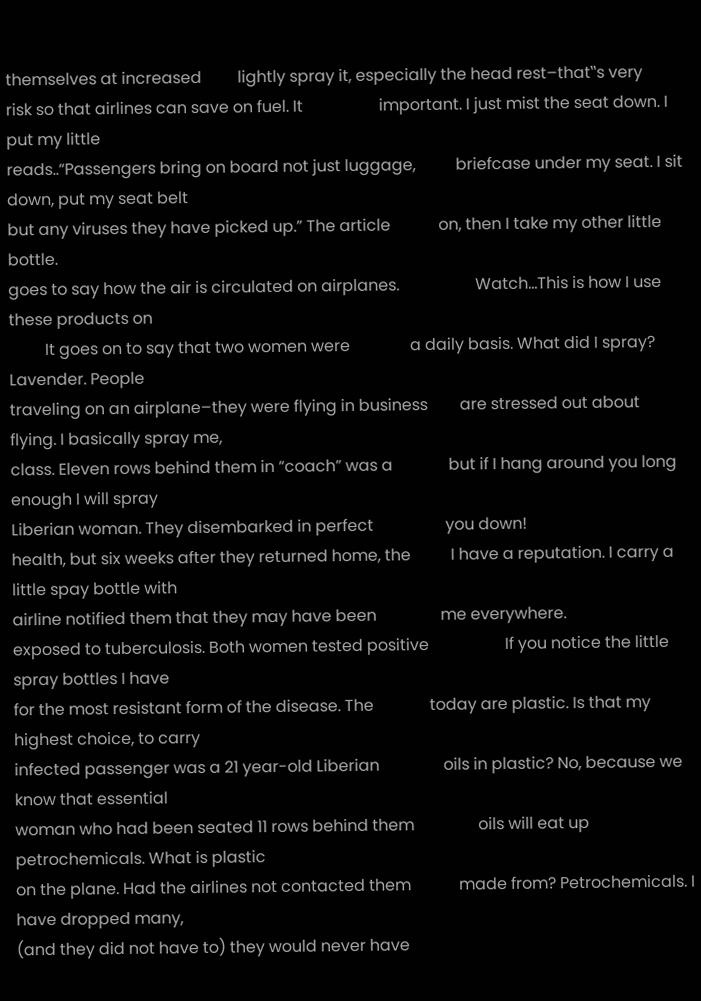themselves at increased         lightly spray it, especially the head rest–that‟s very
risk so that airlines can save on fuel. It                   important. I just mist the seat down. I put my little
reads..“Passengers bring on board not just luggage,          briefcase under my seat. I sit down, put my seat belt
but any viruses they have picked up.” The article            on, then I take my other little bottle.
goes to say how the air is circulated on airplanes.                   Watch...This is how I use these products on
         It goes on to say that two women were               a daily basis. What did I spray? Lavender. People
traveling on an airplane–they were flying in business        are stressed out about flying. I basically spray me,
class. Eleven rows behind them in “coach” was a              but if I hang around you long enough I will spray
Liberian woman. They disembarked in perfect                  you down!
health, but six weeks after they returned home, the          I have a reputation. I carry a little spay bottle with
airline notified them that they may have been                me everywhere.
exposed to tuberculosis. Both women tested positive                   If you notice the little spray bottles I have
for the most resistant form of the disease. The              today are plastic. Is that my highest choice, to carry
infected passenger was a 21 year-old Liberian                oils in plastic? No, because we know that essential
woman who had been seated 11 rows behind them                oils will eat up petrochemicals. What is plastic
on the plane. Had the airlines not contacted them            made from? Petrochemicals. I have dropped many,
(and they did not have to) they would never have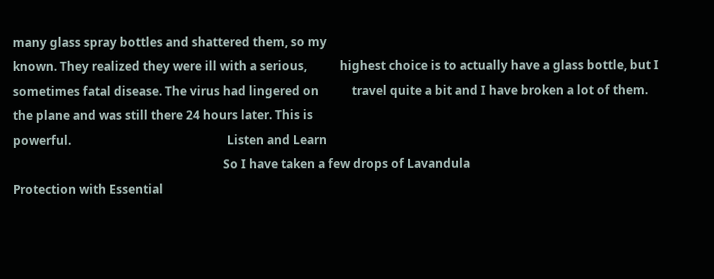many glass spray bottles and shattered them, so my
known. They realized they were ill with a serious,           highest choice is to actually have a glass bottle, but I
sometimes fatal disease. The virus had lingered on           travel quite a bit and I have broken a lot of them.
the plane and was still there 24 hours later. This is
powerful.                                                    Listen and Learn
                                                                      So I have taken a few drops of Lavandula
Protection with Essential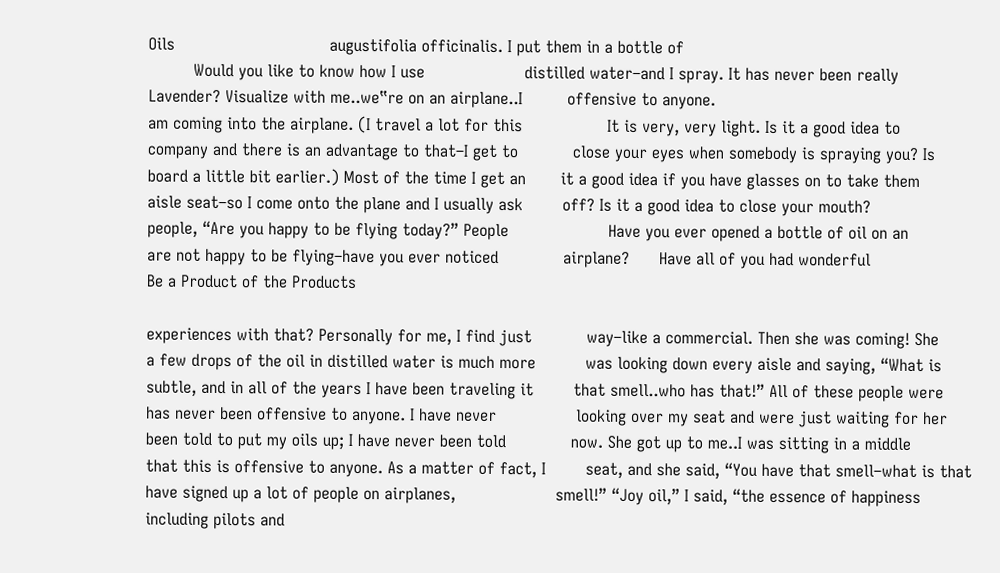Oils                               augustifolia officinalis. I put them in a bottle of
         Would you like to know how I use                    distilled water–and I spray. It has never been really
Lavender? Visualize with me..we‟re on an airplane..I         offensive to anyone.
am coming into the airplane. (I travel a lot for this                 It is very, very light. Is it a good idea to
company and there is an advantage to that–I get to           close your eyes when somebody is spraying you? Is
board a little bit earlier.) Most of the time I get an       it a good idea if you have glasses on to take them
aisle seat–so I come onto the plane and I usually ask        off? Is it a good idea to close your mouth?
people, “Are you happy to be flying today?” People                    Have you ever opened a bottle of oil on an
are not happy to be flying–have you ever noticed             airplane?      Have all of you had wonderful
Be a Product of the Products

experiences with that? Personally for me, I find just           way–like a commercial. Then she was coming! She
a few drops of the oil in distilled water is much more          was looking down every aisle and saying, “What is
subtle, and in all of the years I have been traveling it        that smell..who has that!” All of these people were
has never been offensive to anyone. I have never                looking over my seat and were just waiting for her
been told to put my oils up; I have never been told             now. She got up to me..I was sitting in a middle
that this is offensive to anyone. As a matter of fact, I        seat, and she said, “You have that smell–what is that
have signed up a lot of people on airplanes,                    smell!” “Joy oil,” I said, “the essence of happiness
including pilots and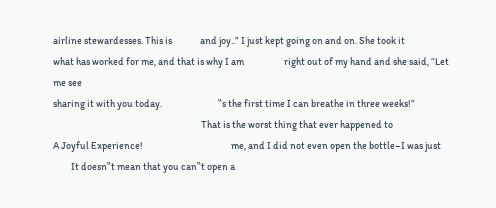airline stewardesses. This is              and joy..” I just kept going on and on. She took it
what has worked for me, and that is why I am                    right out of my hand and she said, “Let me see
sharing it with you today.                            ‟s the first time I can breathe in three weeks!”
                                                                          That is the worst thing that ever happened to
A Joyful Experience!                                            me, and I did not even open the bottle–I was just
         It doesn‟t mean that you can‟t open a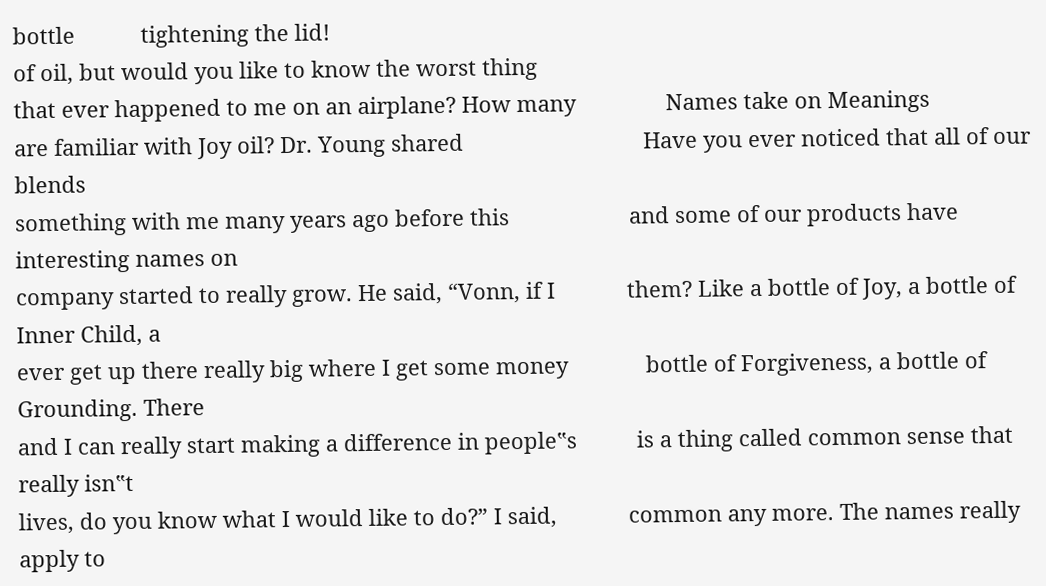bottle           tightening the lid!
of oil, but would you like to know the worst thing
that ever happened to me on an airplane? How many               Names take on Meanings
are familiar with Joy oil? Dr. Young shared                              Have you ever noticed that all of our blends
something with me many years ago before this                    and some of our products have interesting names on
company started to really grow. He said, “Vonn, if I            them? Like a bottle of Joy, a bottle of Inner Child, a
ever get up there really big where I get some money             bottle of Forgiveness, a bottle of Grounding. There
and I can really start making a difference in people‟s          is a thing called common sense that really isn‟t
lives, do you know what I would like to do?” I said,            common any more. The names really apply to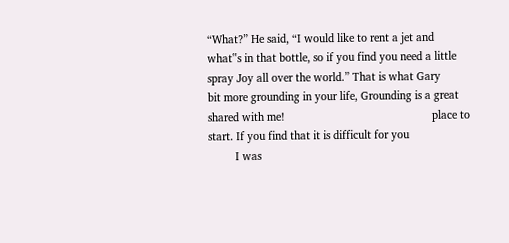“What?” He said, “I would like to rent a jet and                what‟s in that bottle, so if you find you need a little
spray Joy all over the world.” That is what Gary                bit more grounding in your life, Grounding is a great
shared with me!                                                 place to start. If you find that it is difficult for you
         I was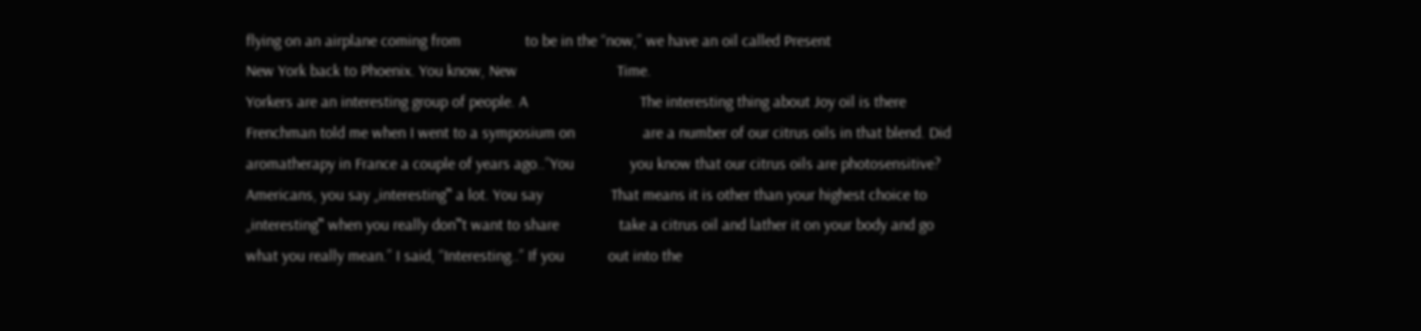flying on an airplane coming from                to be in the “now,” we have an oil called Present
New York back to Phoenix. You know, New                         Time.
Yorkers are an interesting group of people. A                            The interesting thing about Joy oil is there
Frenchman told me when I went to a symposium on                 are a number of our citrus oils in that blend. Did
aromatherapy in France a couple of years ago..”You              you know that our citrus oils are photosensitive?
Americans, you say „interesting‟ a lot. You say                 That means it is other than your highest choice to
„interesting‟ when you really don‟t want to share               take a citrus oil and lather it on your body and go
what you really mean.” I said, “Interesting..” If you           out into the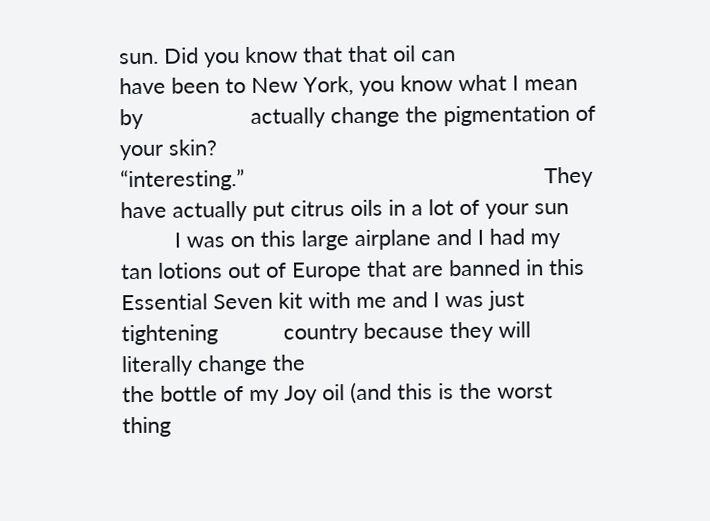sun. Did you know that that oil can
have been to New York, you know what I mean by                  actually change the pigmentation of your skin?
“interesting.”                                                  They have actually put citrus oils in a lot of your sun
         I was on this large airplane and I had my              tan lotions out of Europe that are banned in this
Essential Seven kit with me and I was just tightening           country because they will literally change the
the bottle of my Joy oil (and this is the worst thing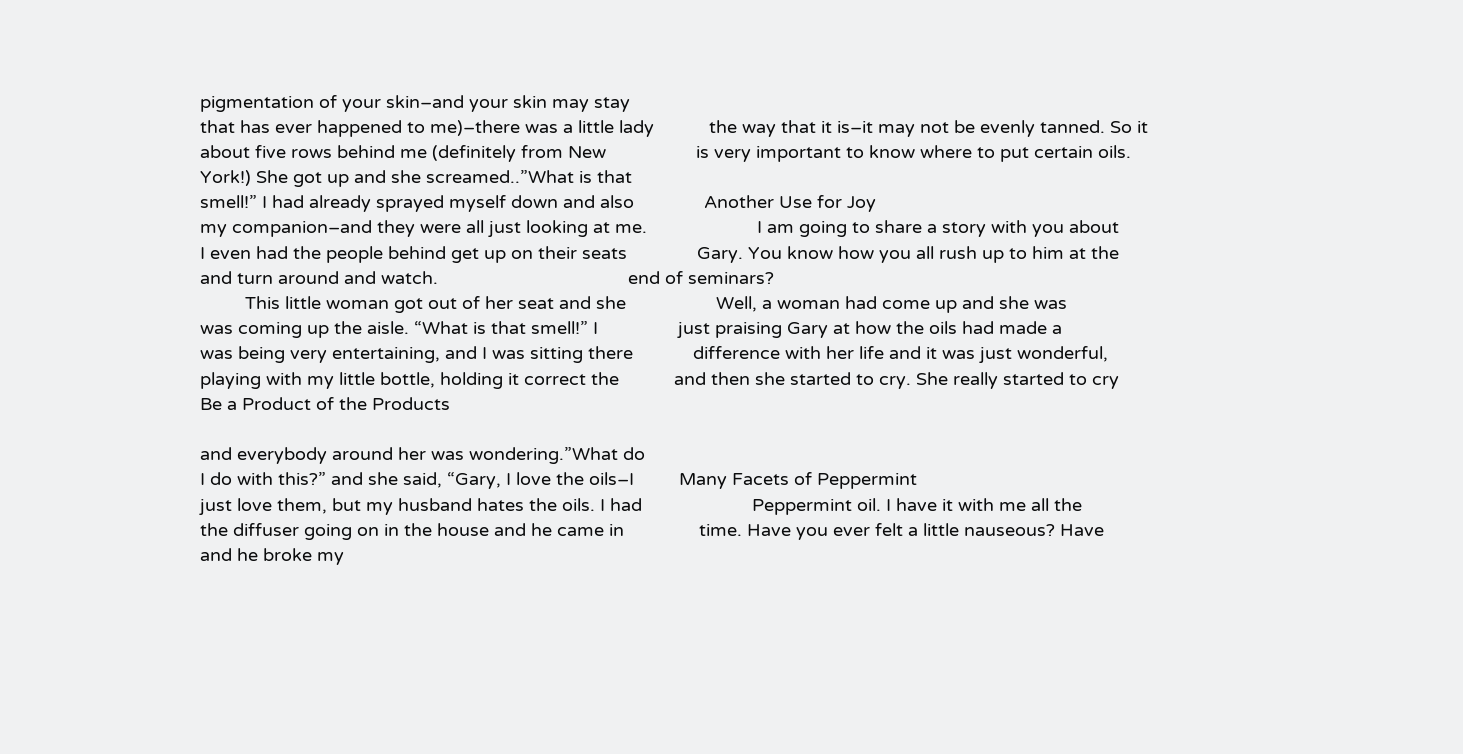pigmentation of your skin–and your skin may stay
that has ever happened to me)–there was a little lady           the way that it is–it may not be evenly tanned. So it
about five rows behind me (definitely from New                  is very important to know where to put certain oils.
York!) She got up and she screamed..”What is that
smell!” I had already sprayed myself down and also              Another Use for Joy
my companion–and they were all just looking at me.                      I am going to share a story with you about
I even had the people behind get up on their seats              Gary. You know how you all rush up to him at the
and turn around and watch.                                      end of seminars?
         This little woman got out of her seat and she                  Well, a woman had come up and she was
was coming up the aisle. “What is that smell!” I                just praising Gary at how the oils had made a
was being very entertaining, and I was sitting there            difference with her life and it was just wonderful,
playing with my little bottle, holding it correct the           and then she started to cry. She really started to cry
Be a Product of the Products

and everybody around her was wondering.”What do
I do with this?” and she said, “Gary, I love the oils–I         Many Facets of Peppermint
just love them, but my husband hates the oils. I had                      Peppermint oil. I have it with me all the
the diffuser going on in the house and he came in               time. Have you ever felt a little nauseous? Have
and he broke my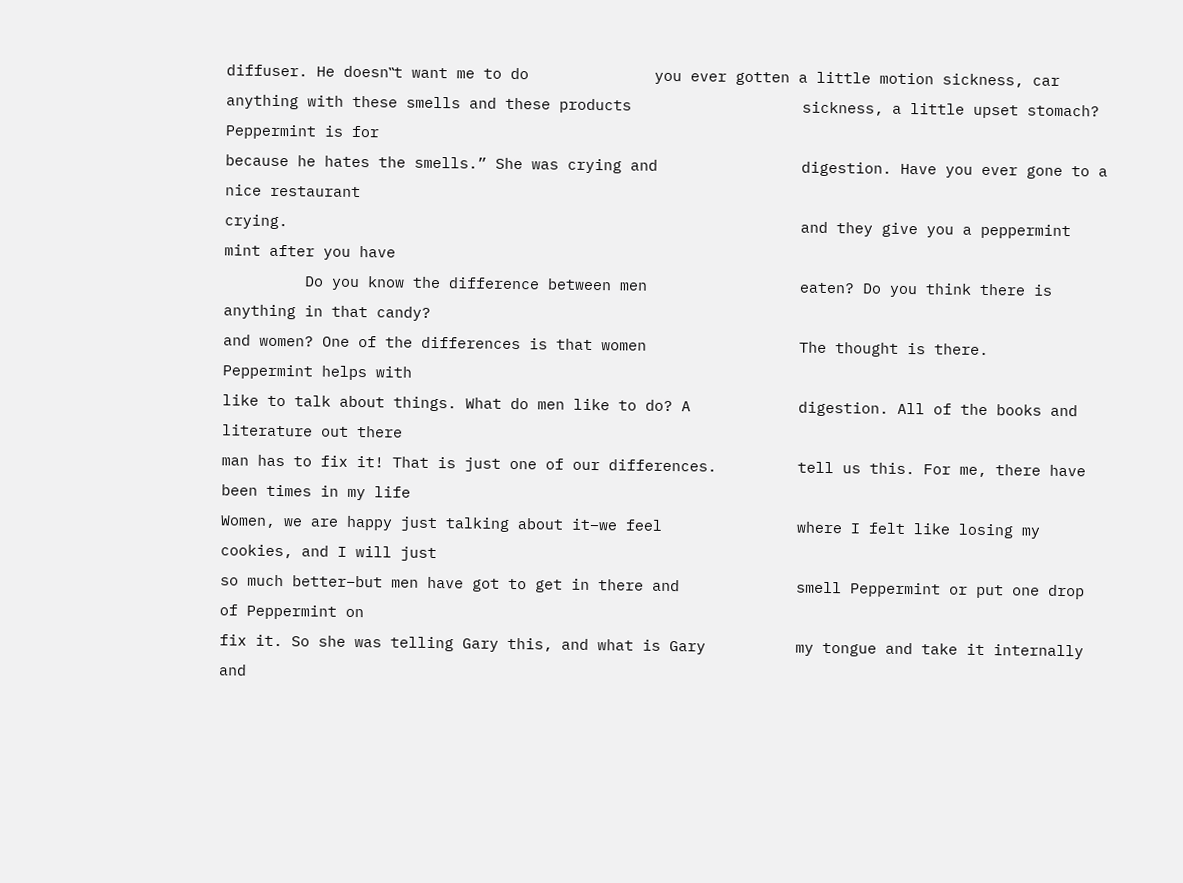diffuser. He doesn‟t want me to do              you ever gotten a little motion sickness, car
anything with these smells and these products                   sickness, a little upset stomach? Peppermint is for
because he hates the smells.” She was crying and                digestion. Have you ever gone to a nice restaurant
crying.                                                         and they give you a peppermint mint after you have
         Do you know the difference between men                 eaten? Do you think there is anything in that candy?
and women? One of the differences is that women                 The thought is there.           Peppermint helps with
like to talk about things. What do men like to do? A            digestion. All of the books and literature out there
man has to fix it! That is just one of our differences.         tell us this. For me, there have been times in my life
Women, we are happy just talking about it–we feel               where I felt like losing my cookies, and I will just
so much better–but men have got to get in there and             smell Peppermint or put one drop of Peppermint on
fix it. So she was telling Gary this, and what is Gary          my tongue and take it internally and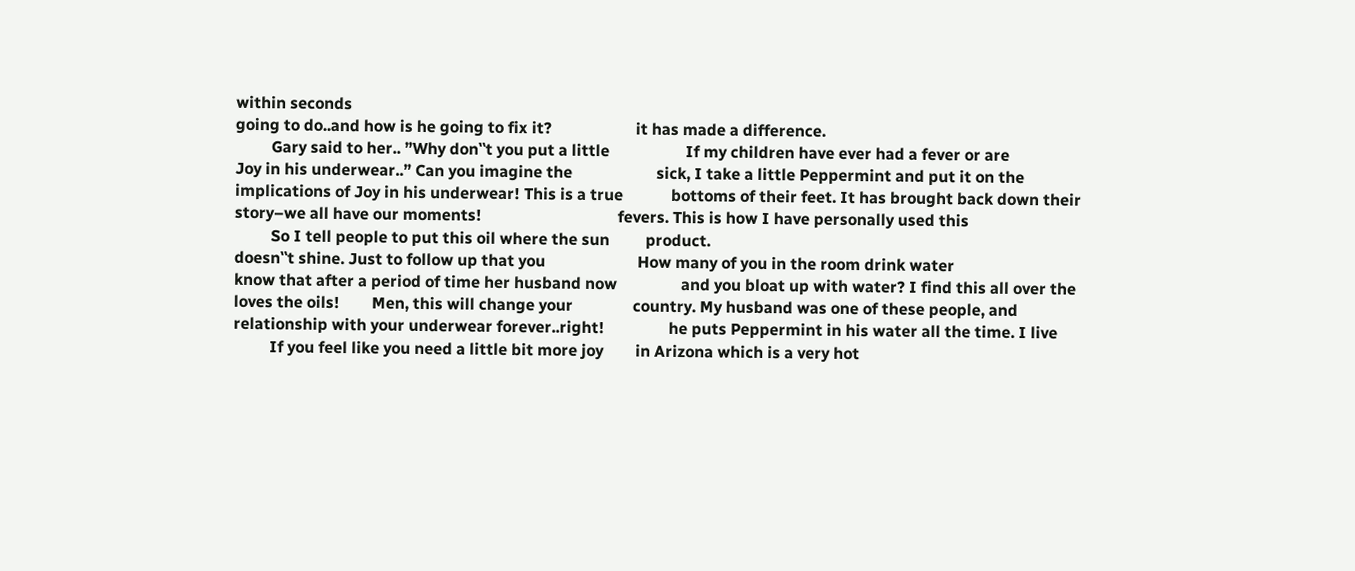within seconds
going to do..and how is he going to fix it?                     it has made a difference.
         Gary said to her.. ”Why don‟t you put a little                   If my children have ever had a fever or are
Joy in his underwear..” Can you imagine the                     sick, I take a little Peppermint and put it on the
implications of Joy in his underwear! This is a true            bottoms of their feet. It has brought back down their
story–we all have our moments!                                  fevers. This is how I have personally used this
         So I tell people to put this oil where the sun         product.
doesn‟t shine. Just to follow up that you                       How many of you in the room drink water
know that after a period of time her husband now                and you bloat up with water? I find this all over the
loves the oils!        Men, this will change your               country. My husband was one of these people, and
relationship with your underwear forever..right!                he puts Peppermint in his water all the time. I live
         If you feel like you need a little bit more joy        in Arizona which is a very hot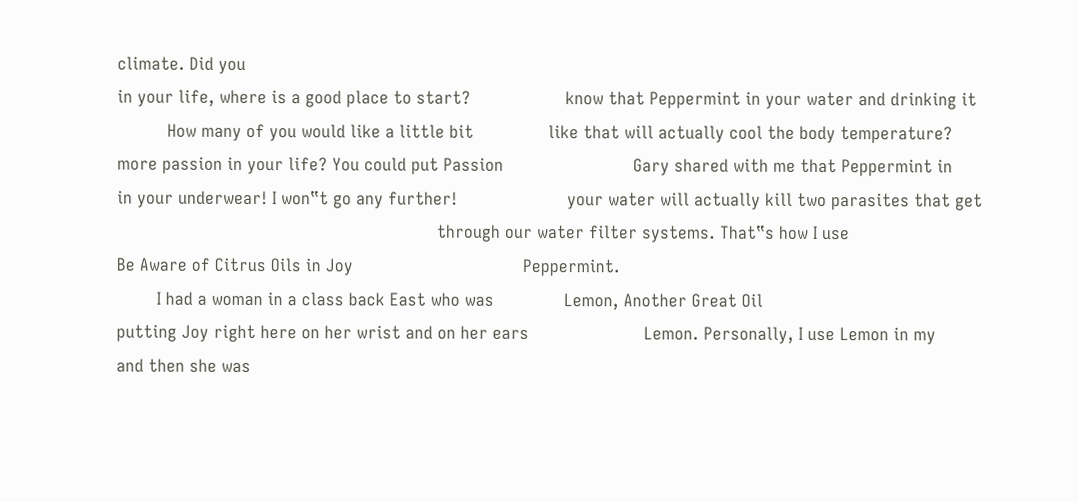climate. Did you
in your life, where is a good place to start?                   know that Peppermint in your water and drinking it
          How many of you would like a little bit               like that will actually cool the body temperature?
more passion in your life? You could put Passion                          Gary shared with me that Peppermint in
in your underwear! I won‟t go any further!                      your water will actually kill two parasites that get
                                                                through our water filter systems. That‟s how I use
Be Aware of Citrus Oils in Joy                                  Peppermint.
        I had a woman in a class back East who was              Lemon, Another Great Oil
putting Joy right here on her wrist and on her ears                       Lemon. Personally, I use Lemon in my
and then she was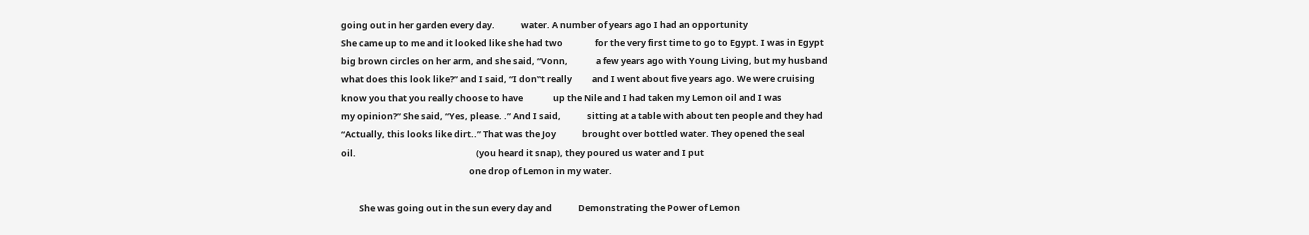going out in her garden every day.             water. A number of years ago I had an opportunity
She came up to me and it looked like she had two                for the very first time to go to Egypt. I was in Egypt
big brown circles on her arm, and she said, “Vonn,              a few years ago with Young Living, but my husband
what does this look like?” and I said, “I don‟t really          and I went about five years ago. We were cruising
know you that you really choose to have               up the Nile and I had taken my Lemon oil and I was
my opinion?” She said, “Yes, please. .” And I said,             sitting at a table with about ten people and they had
“Actually, this looks like dirt..” That was the Joy             brought over bottled water. They opened the seal
oil.                                                            (you heard it snap), they poured us water and I put
                                                                one drop of Lemon in my water.

         She was going out in the sun every day and             Demonstrating the Power of Lemon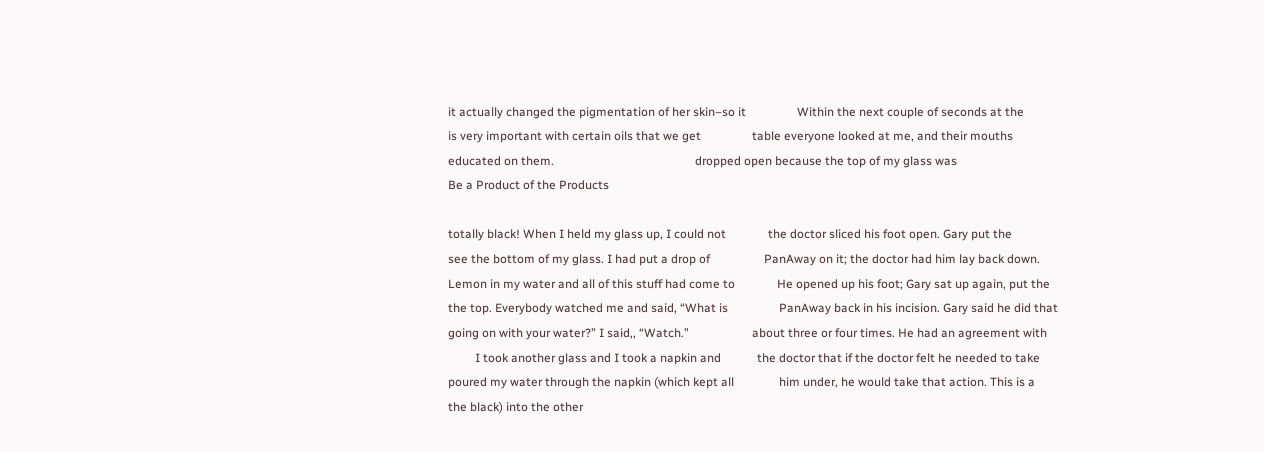it actually changed the pigmentation of her skin–so it                 Within the next couple of seconds at the
is very important with certain oils that we get                 table everyone looked at me, and their mouths
educated on them.                                               dropped open because the top of my glass was
Be a Product of the Products

totally black! When I held my glass up, I could not              the doctor sliced his foot open. Gary put the
see the bottom of my glass. I had put a drop of                  PanAway on it; the doctor had him lay back down.
Lemon in my water and all of this stuff had come to              He opened up his foot; Gary sat up again, put the
the top. Everybody watched me and said, “What is                 PanAway back in his incision. Gary said he did that
going on with your water?” I said,, “Watch.”                     about three or four times. He had an agreement with
         I took another glass and I took a napkin and            the doctor that if the doctor felt he needed to take
poured my water through the napkin (which kept all               him under, he would take that action. This is a
the black) into the other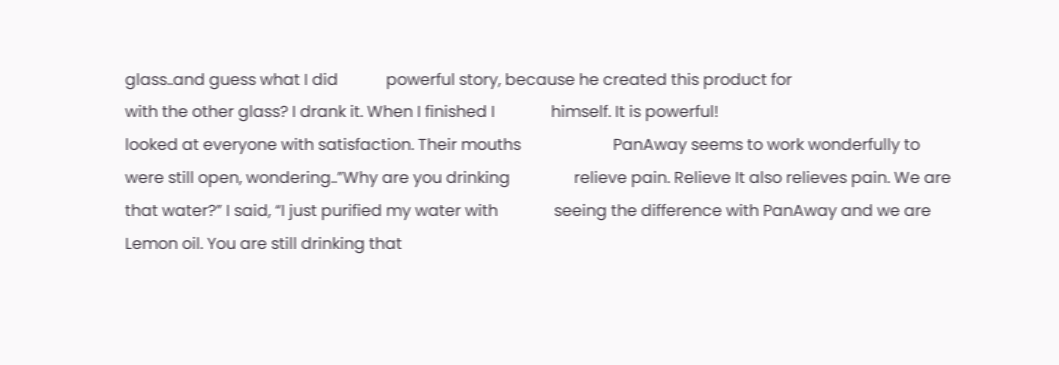glass..and guess what I did            powerful story, because he created this product for
with the other glass? I drank it. When I finished I              himself. It is powerful!
looked at everyone with satisfaction. Their mouths                       PanAway seems to work wonderfully to
were still open, wondering..”Why are you drinking                relieve pain. Relieve It also relieves pain. We are
that water?” I said, “I just purified my water with              seeing the difference with PanAway and we are
Lemon oil. You are still drinking that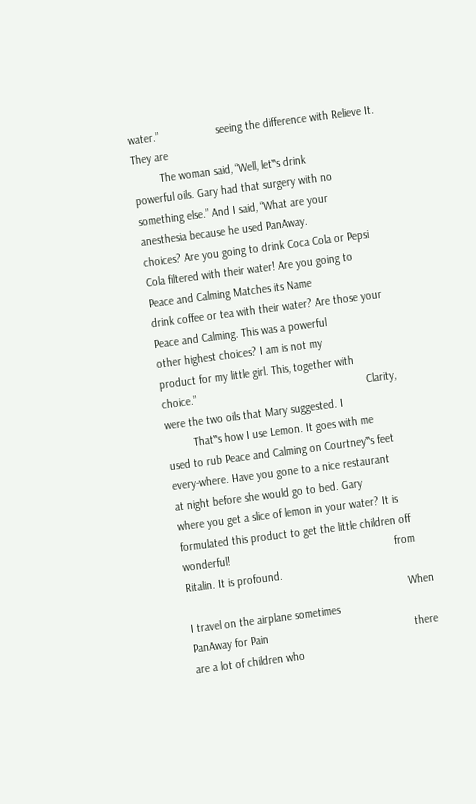water.”                   seeing the difference with Relieve It. They are
         The woman said, “Well, let‟s drink                      powerful oils. Gary had that surgery with no
something else.” And I said, “What are your                      anesthesia because he used PanAway.
choices? Are you going to drink Coca Cola or Pepsi
Cola filtered with their water! Are you going to                 Peace and Calming Matches its Name
drink coffee or tea with their water? Are those your                      Peace and Calming. This was a powerful
other highest choices? I am is not my                  product for my little girl. This, together with
choice.”                                                         Clarity, were the two oils that Mary suggested. I
         That‟s how I use Lemon. It goes with me                 used to rub Peace and Calming on Courtney‟s feet
every-where. Have you gone to a nice restaurant                  at night before she would go to bed. Gary
where you get a slice of lemon in your water? It is              formulated this product to get the little children off
wonderful!                                                       from Ritalin. It is profound.
                                                                          When I travel on the airplane sometimes
PanAway for Pain                                                 there are a lot of children who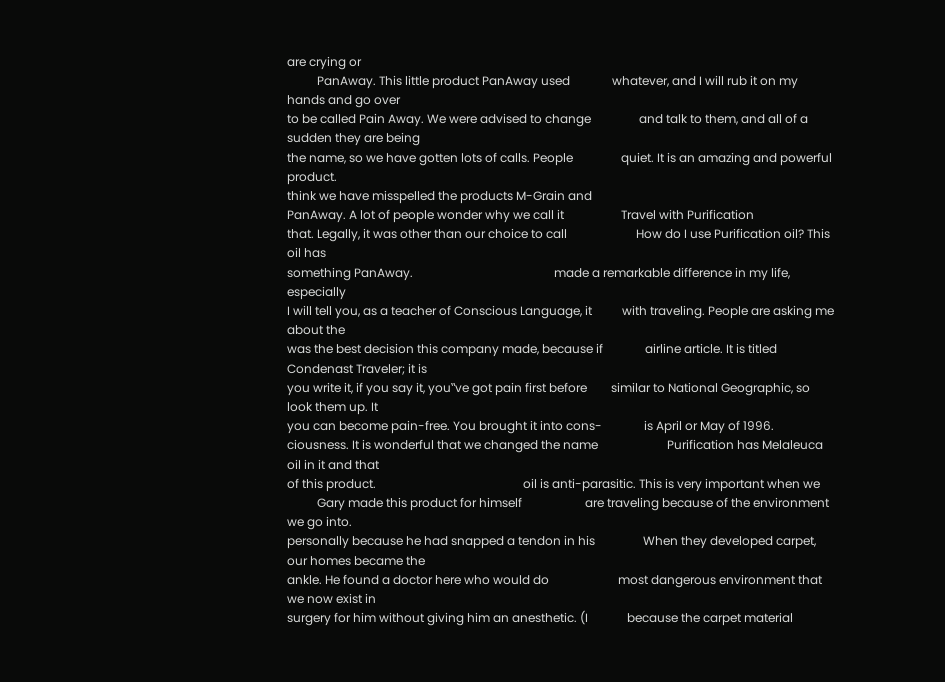are crying or
          PanAway. This little product PanAway used              whatever, and I will rub it on my hands and go over
to be called Pain Away. We were advised to change                and talk to them, and all of a sudden they are being
the name, so we have gotten lots of calls. People                quiet. It is an amazing and powerful product.
think we have misspelled the products M-Grain and
PanAway. A lot of people wonder why we call it                   Travel with Purification
that. Legally, it was other than our choice to call                       How do I use Purification oil? This oil has
something PanAway.                                               made a remarkable difference in my life, especially
I will tell you, as a teacher of Conscious Language, it          with traveling. People are asking me about the
was the best decision this company made, because if              airline article. It is titled Condenast Traveler; it is
you write it, if you say it, you‟ve got pain first before        similar to National Geographic, so look them up. It
you can become pain-free. You brought it into cons-              is April or May of 1996.
ciousness. It is wonderful that we changed the name                       Purification has Melaleuca oil in it and that
of this product.                                                 oil is anti-parasitic. This is very important when we
          Gary made this product for himself                     are traveling because of the environment we go into.
personally because he had snapped a tendon in his                When they developed carpet, our homes became the
ankle. He found a doctor here who would do                       most dangerous environment that we now exist in
surgery for him without giving him an anesthetic. (I             because the carpet material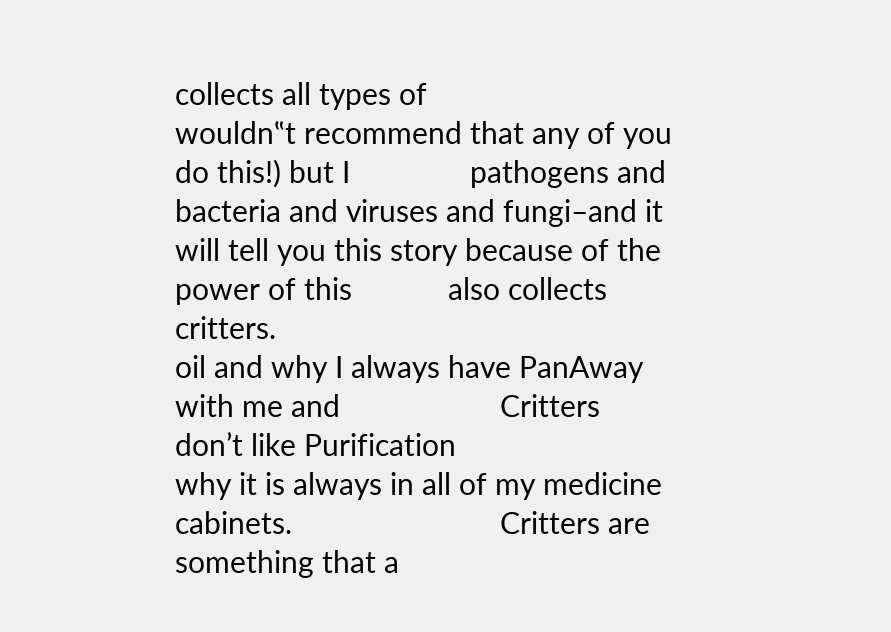collects all types of
wouldn‟t recommend that any of you do this!) but I               pathogens and bacteria and viruses and fungi–and it
will tell you this story because of the power of this            also collects critters.
oil and why I always have PanAway with me and                    Critters don’t like Purification
why it is always in all of my medicine cabinets.                          Critters are something that a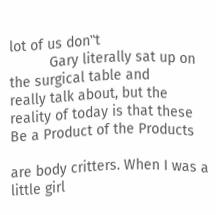lot of us don‟t
          Gary literally sat up on the surgical table and        really talk about, but the reality of today is that these
Be a Product of the Products

are body critters. When I was a little girl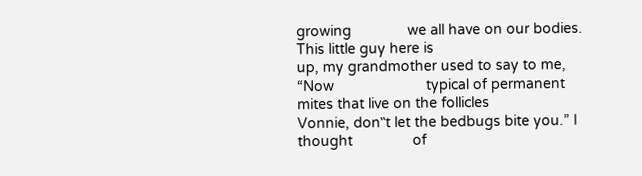growing              we all have on our bodies. This little guy here is
up, my grandmother used to say to me, “Now                       typical of permanent mites that live on the follicles
Vonnie, don‟t let the bedbugs bite you.” I thought               of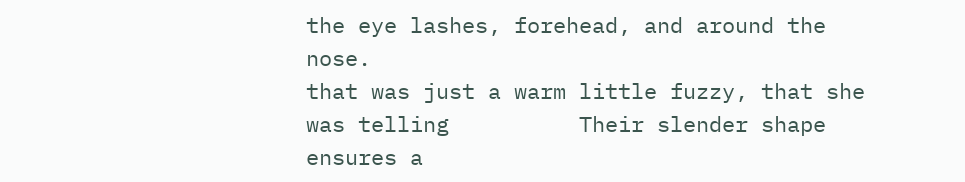the eye lashes, forehead, and around the nose.
that was just a warm little fuzzy, that she was telling          Their slender shape ensures a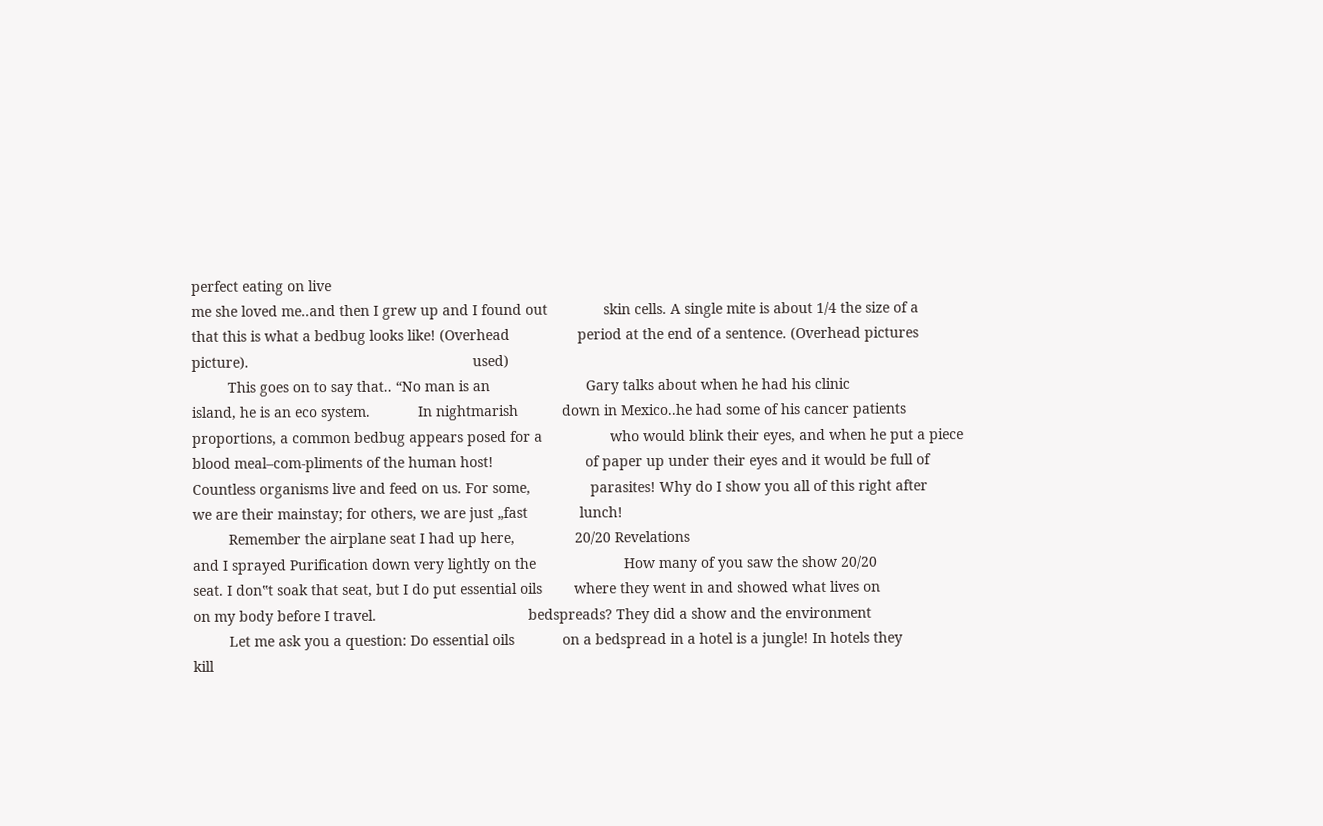perfect eating on live
me she loved me..and then I grew up and I found out              skin cells. A single mite is about 1/4 the size of a
that this is what a bedbug looks like! (Overhead                 period at the end of a sentence. (Overhead pictures
picture).                                                        used)
         This goes on to say that.. “No man is an                        Gary talks about when he had his clinic
island, he is an eco system.            In nightmarish           down in Mexico..he had some of his cancer patients
proportions, a common bedbug appears posed for a                 who would blink their eyes, and when he put a piece
blood meal–com-pliments of the human host!                       of paper up under their eyes and it would be full of
Countless organisms live and feed on us. For some,               parasites! Why do I show you all of this right after
we are their mainstay; for others, we are just „fast             lunch!
         Remember the airplane seat I had up here,               20/20 Revelations
and I sprayed Purification down very lightly on the                      How many of you saw the show 20/20
seat. I don‟t soak that seat, but I do put essential oils        where they went in and showed what lives on
on my body before I travel.                                      bedspreads? They did a show and the environment
         Let me ask you a question: Do essential oils            on a bedspread in a hotel is a jungle! In hotels they
kill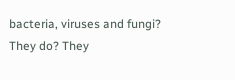bacteria, viruses and fungi? They do? They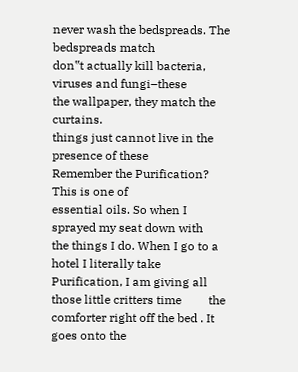never wash the bedspreads. The bedspreads match
don‟t actually kill bacteria, viruses and fungi–these            the wallpaper, they match the curtains.
things just cannot live in the presence of these                         Remember the Purification? This is one of
essential oils. So when I sprayed my seat down with              the things I do. When I go to a hotel I literally take
Purification, I am giving all those little critters time         the comforter right off the bed . It goes onto the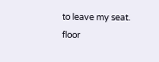to leave my seat.                                                floor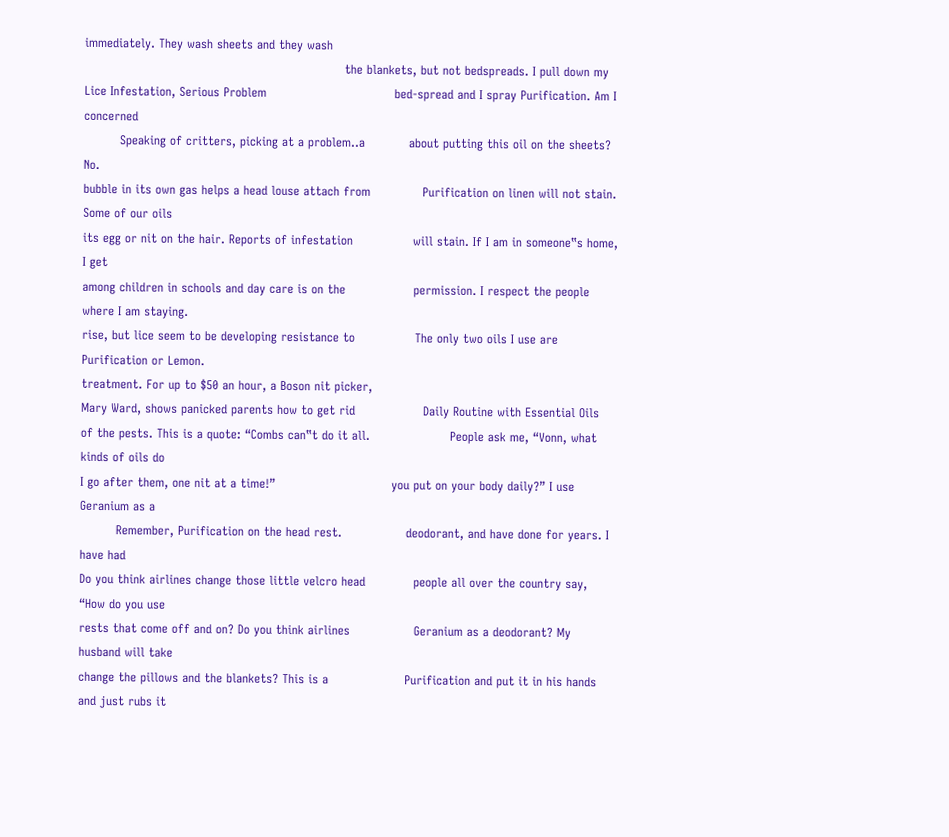immediately. They wash sheets and they wash
                                                                 the blankets, but not bedspreads. I pull down my
Lice Infestation, Serious Problem                                bed-spread and I spray Purification. Am I concerned
         Speaking of critters, picking at a problem..a           about putting this oil on the sheets?              No.
bubble in its own gas helps a head louse attach from             Purification on linen will not stain. Some of our oils
its egg or nit on the hair. Reports of infestation               will stain. If I am in someone‟s home, I get
among children in schools and day care is on the                 permission. I respect the people where I am staying.
rise, but lice seem to be developing resistance to               The only two oils I use are Purification or Lemon.
treatment. For up to $50 an hour, a Boson nit picker,
Mary Ward, shows panicked parents how to get rid                 Daily Routine with Essential Oils
of the pests. This is a quote: “Combs can‟t do it all.                    People ask me, “Vonn, what kinds of oils do
I go after them, one nit at a time!”                             you put on your body daily?” I use Geranium as a
         Remember, Purification on the head rest.                deodorant, and have done for years. I have had
Do you think airlines change those little velcro head            people all over the country say, “How do you use
rests that come off and on? Do you think airlines                Geranium as a deodorant? My husband will take
change the pillows and the blankets? This is a                   Purification and put it in his hands and just rubs it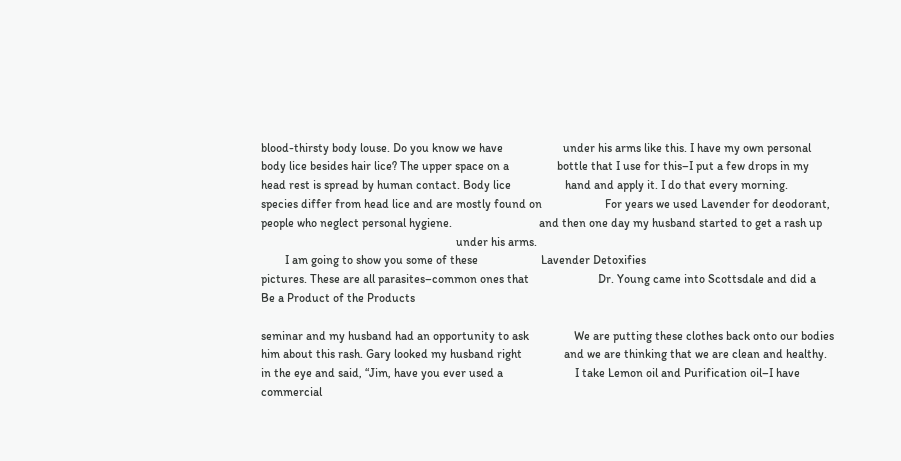blood-thirsty body louse. Do you know we have                    under his arms like this. I have my own personal
body lice besides hair lice? The upper space on a                bottle that I use for this–I put a few drops in my
head rest is spread by human contact. Body lice                  hand and apply it. I do that every morning.
species differ from head lice and are mostly found on                     For years we used Lavender for deodorant,
people who neglect personal hygiene.                             and then one day my husband started to get a rash up
                                                                 under his arms.
        I am going to show you some of these                     Lavender Detoxifies
pictures. These are all parasites–common ones that                       Dr. Young came into Scottsdale and did a
Be a Product of the Products

seminar and my husband had an opportunity to ask               We are putting these clothes back onto our bodies
him about this rash. Gary looked my husband right              and we are thinking that we are clean and healthy.
in the eye and said, “Jim, have you ever used a                        I take Lemon oil and Purification oil–I have
commercial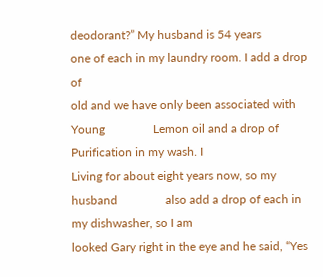deodorant?” My husband is 54 years                  one of each in my laundry room. I add a drop of
old and we have only been associated with Young                Lemon oil and a drop of Purification in my wash. I
Living for about eight years now, so my husband                also add a drop of each in my dishwasher, so I am
looked Gary right in the eye and he said, “Yes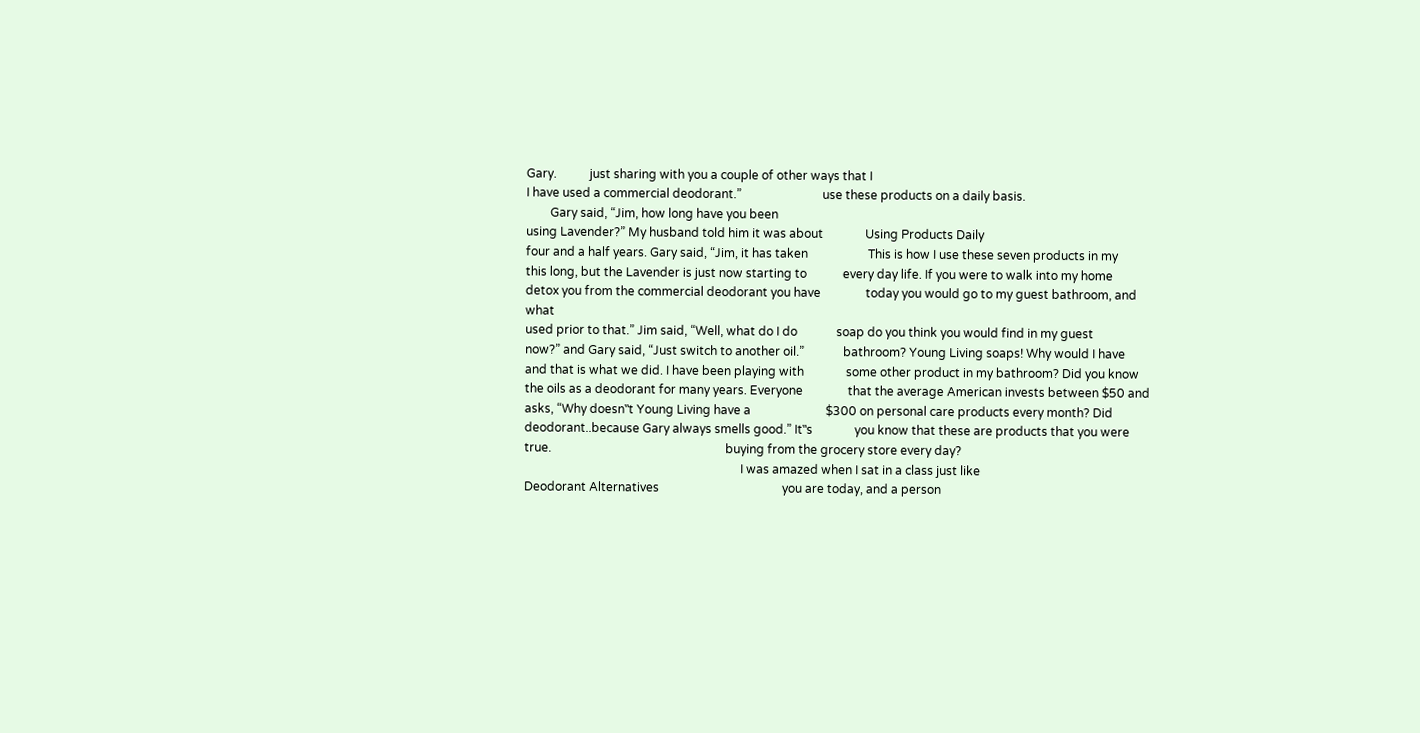Gary.           just sharing with you a couple of other ways that I
I have used a commercial deodorant.”                           use these products on a daily basis.
        Gary said, “Jim, how long have you been
using Lavender?” My husband told him it was about              Using Products Daily
four and a half years. Gary said, “Jim, it has taken                    This is how I use these seven products in my
this long, but the Lavender is just now starting to            every day life. If you were to walk into my home
detox you from the commercial deodorant you have               today you would go to my guest bathroom, and what
used prior to that.” Jim said, “Well, what do I do             soap do you think you would find in my guest
now?” and Gary said, “Just switch to another oil.”             bathroom? Young Living soaps! Why would I have
and that is what we did. I have been playing with              some other product in my bathroom? Did you know
the oils as a deodorant for many years. Everyone               that the average American invests between $50 and
asks, “Why doesn‟t Young Living have a                         $300 on personal care products every month? Did
deodorant..because Gary always smells good.” It‟s              you know that these are products that you were
true.                                                          buying from the grocery store every day?
                                                                        I was amazed when I sat in a class just like
Deodorant Alternatives                                         you are today, and a person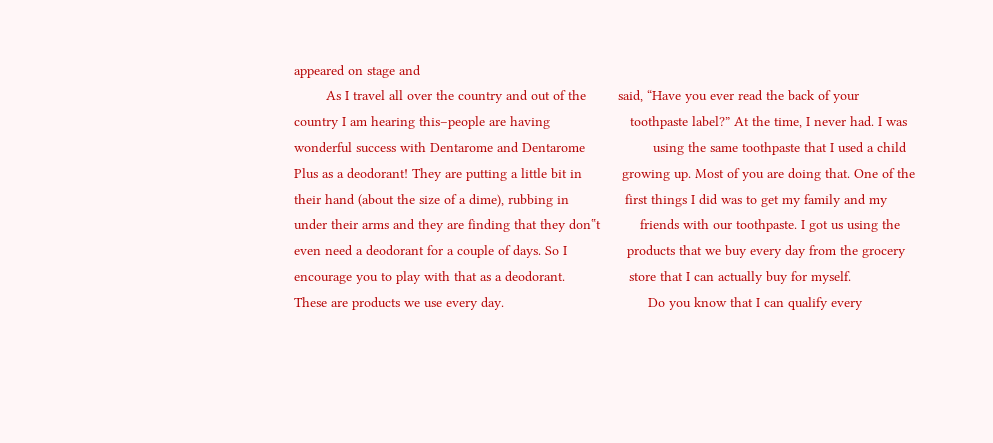appeared on stage and
        As I travel all over the country and out of the        said, “Have you ever read the back of your
country I am hearing this–people are having                    toothpaste label?” At the time, I never had. I was
wonderful success with Dentarome and Dentarome                 using the same toothpaste that I used a child
Plus as a deodorant! They are putting a little bit in          growing up. Most of you are doing that. One of the
their hand (about the size of a dime), rubbing in              first things I did was to get my family and my
under their arms and they are finding that they don‟t          friends with our toothpaste. I got us using the
even need a deodorant for a couple of days. So I               products that we buy every day from the grocery
encourage you to play with that as a deodorant.                store that I can actually buy for myself.
These are products we use every day.                                    Do you know that I can qualify every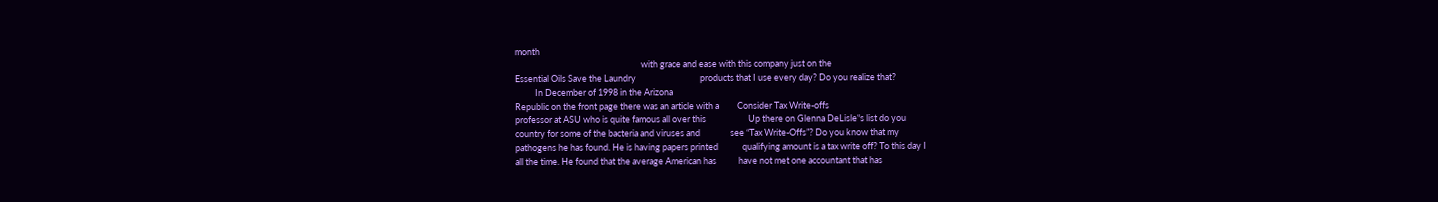month
                                                               with grace and ease with this company just on the
Essential Oils Save the Laundry                                products that I use every day? Do you realize that?
          In December of 1998 in the Arizona
Republic on the front page there was an article with a         Consider Tax Write-offs
professor at ASU who is quite famous all over this                     Up there on Glenna DeLisle‟s list do you
country for some of the bacteria and viruses and               see “Tax Write-Offs”? Do you know that my
pathogens he has found. He is having papers printed            qualifying amount is a tax write off? To this day I
all the time. He found that the average American has           have not met one accountant that has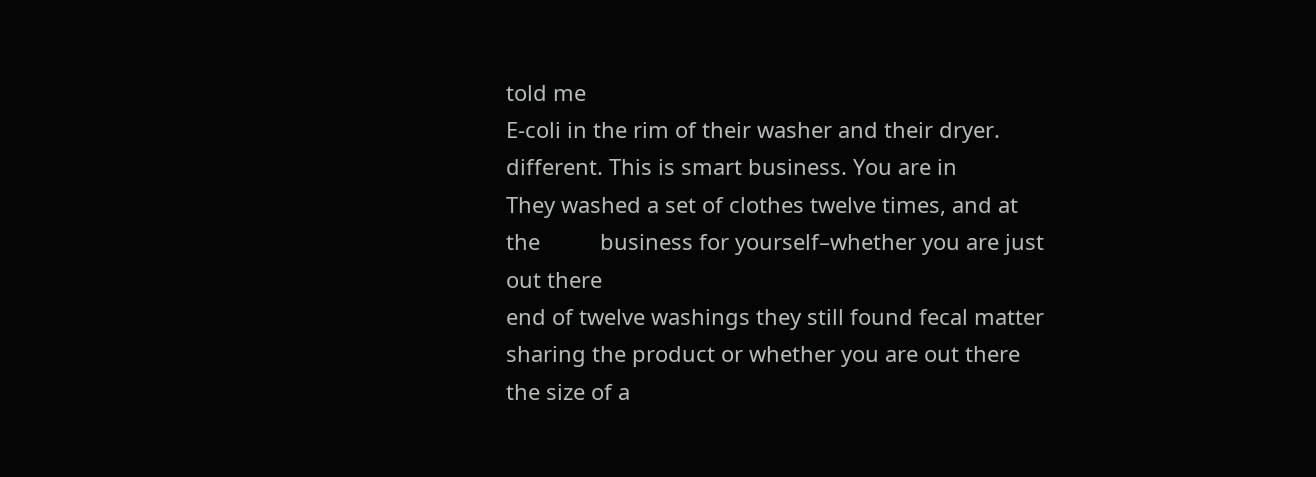told me
E-coli in the rim of their washer and their dryer.             different. This is smart business. You are in
They washed a set of clothes twelve times, and at the          business for yourself–whether you are just out there
end of twelve washings they still found fecal matter           sharing the product or whether you are out there
the size of a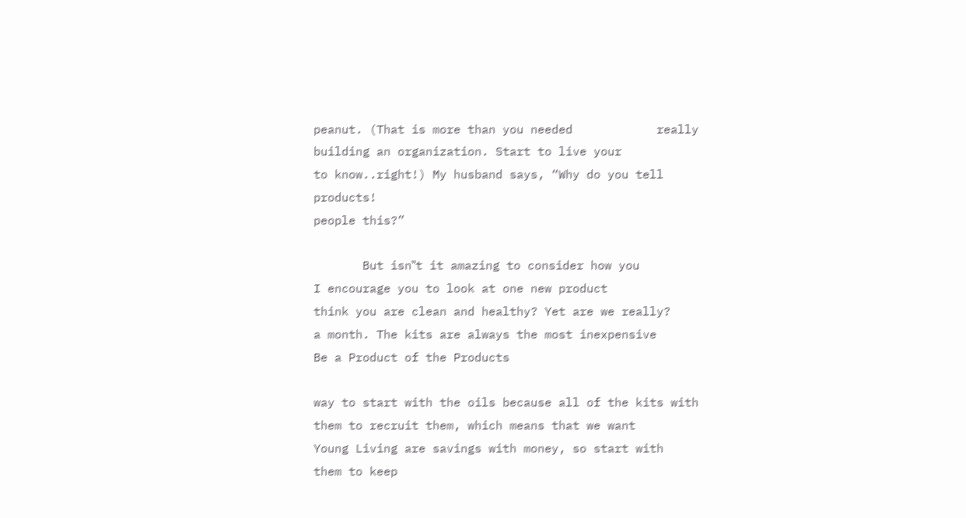peanut. (That is more than you needed            really building an organization. Start to live your
to know..right!) My husband says, “Why do you tell             products!
people this?”

       But isn‟t it amazing to consider how you                       I encourage you to look at one new product
think you are clean and healthy? Yet are we really?            a month. The kits are always the most inexpensive
Be a Product of the Products

way to start with the oils because all of the kits with         them to recruit them, which means that we want
Young Living are savings with money, so start with              them to keep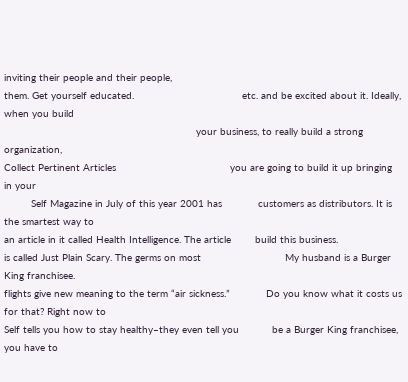inviting their people and their people,
them. Get yourself educated.                                    etc. and be excited about it. Ideally, when you build
                                                                your business, to really build a strong organization,
Collect Pertinent Articles                                      you are going to build it up bringing in your
         Self Magazine in July of this year 2001 has            customers as distributors. It is the smartest way to
an article in it called Health Intelligence. The article        build this business.
is called Just Plain Scary. The germs on most                            My husband is a Burger King franchisee.
flights give new meaning to the term “air sickness.”            Do you know what it costs us for that? Right now to
Self tells you how to stay healthy–they even tell you           be a Burger King franchisee, you have to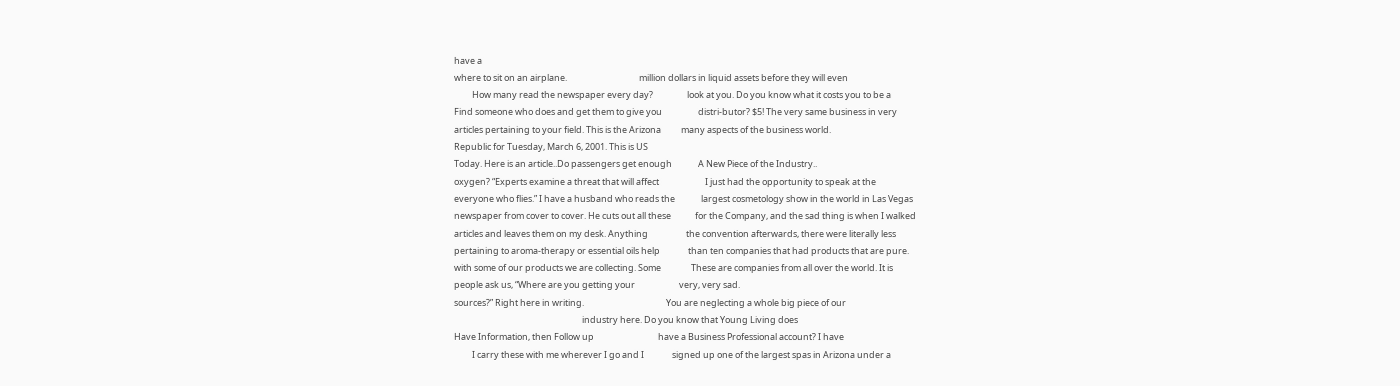have a
where to sit on an airplane.                                    million dollars in liquid assets before they will even
         How many read the newspaper every day?                 look at you. Do you know what it costs you to be a
Find someone who does and get them to give you                  distri-butor? $5! The very same business in very
articles pertaining to your field. This is the Arizona          many aspects of the business world.
Republic for Tuesday, March 6, 2001. This is US
Today. Here is an article..Do passengers get enough             A New Piece of the Industry..
oxygen? “Experts examine a threat that will affect                       I just had the opportunity to speak at the
everyone who flies.” I have a husband who reads the             largest cosmetology show in the world in Las Vegas
newspaper from cover to cover. He cuts out all these            for the Company, and the sad thing is when I walked
articles and leaves them on my desk. Anything                   the convention afterwards, there were literally less
pertaining to aroma-therapy or essential oils help              than ten companies that had products that are pure.
with some of our products we are collecting. Some               These are companies from all over the world. It is
people ask us, “Where are you getting your                      very, very sad.
sources?” Right here in writing.                                         You are neglecting a whole big piece of our
                                                                industry here. Do you know that Young Living does
Have Information, then Follow up                                have a Business Professional account? I have
         I carry these with me wherever I go and I              signed up one of the largest spas in Arizona under a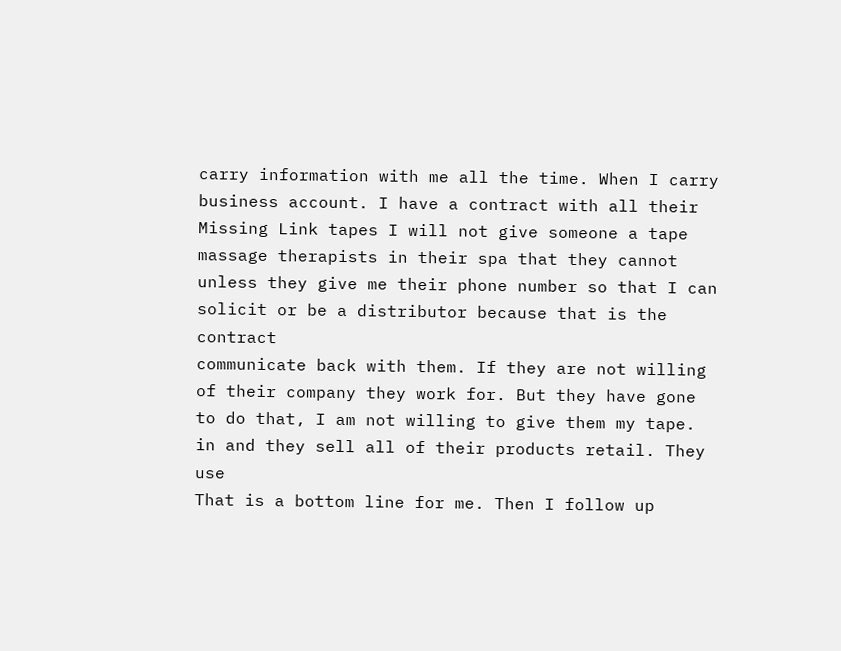carry information with me all the time. When I carry            business account. I have a contract with all their
Missing Link tapes I will not give someone a tape               massage therapists in their spa that they cannot
unless they give me their phone number so that I can            solicit or be a distributor because that is the contract
communicate back with them. If they are not willing             of their company they work for. But they have gone
to do that, I am not willing to give them my tape.              in and they sell all of their products retail. They use
That is a bottom line for me. Then I follow up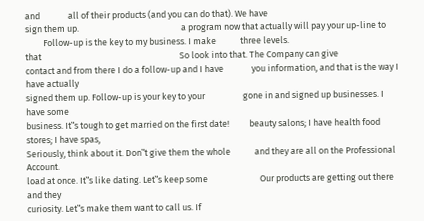and              all of their products (and you can do that). We have
sign them up.                                                   a program now that actually will pay your up-line to
         Follow-up is the key to my business. I make            three levels.
that                                                                     So look into that. The Company can give
contact and from there I do a follow-up and I have              you information, and that is the way I have actually
signed them up. Follow-up is your key to your                   gone in and signed up businesses. I have some
business. It‟s tough to get married on the first date!          beauty salons; I have health food stores; I have spas,
Seriously, think about it. Don‟t give them the whole            and they are all on the Professional Account.
load at once. It‟s like dating. Let‟s keep some                          Our products are getting out there and they
curiosity. Let‟s make them want to call us. If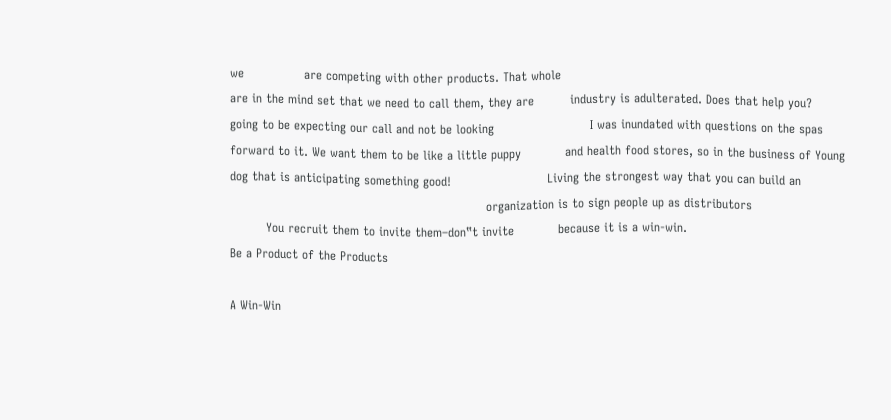we               are competing with other products. That whole
are in the mind set that we need to call them, they are         industry is adulterated. Does that help you?
going to be expecting our call and not be looking                        I was inundated with questions on the spas
forward to it. We want them to be like a little puppy           and health food stores, so in the business of Young
dog that is anticipating something good!                        Living the strongest way that you can build an
                                                                organization is to sign people up as distributors
         You recruit them to invite them–don‟t invite           because it is a win-win.
Be a Product of the Products

A Win-Win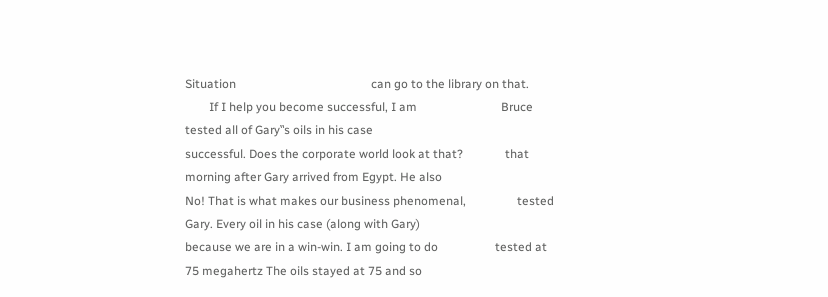Situation                                             can go to the library on that.
        If I help you become successful, I am                            Bruce tested all of Gary‟s oils in his case
successful. Does the corporate world look at that?              that morning after Gary arrived from Egypt. He also
No! That is what makes our business phenomenal,                 tested Gary. Every oil in his case (along with Gary)
because we are in a win-win. I am going to do                   tested at 75 megahertz The oils stayed at 75 and so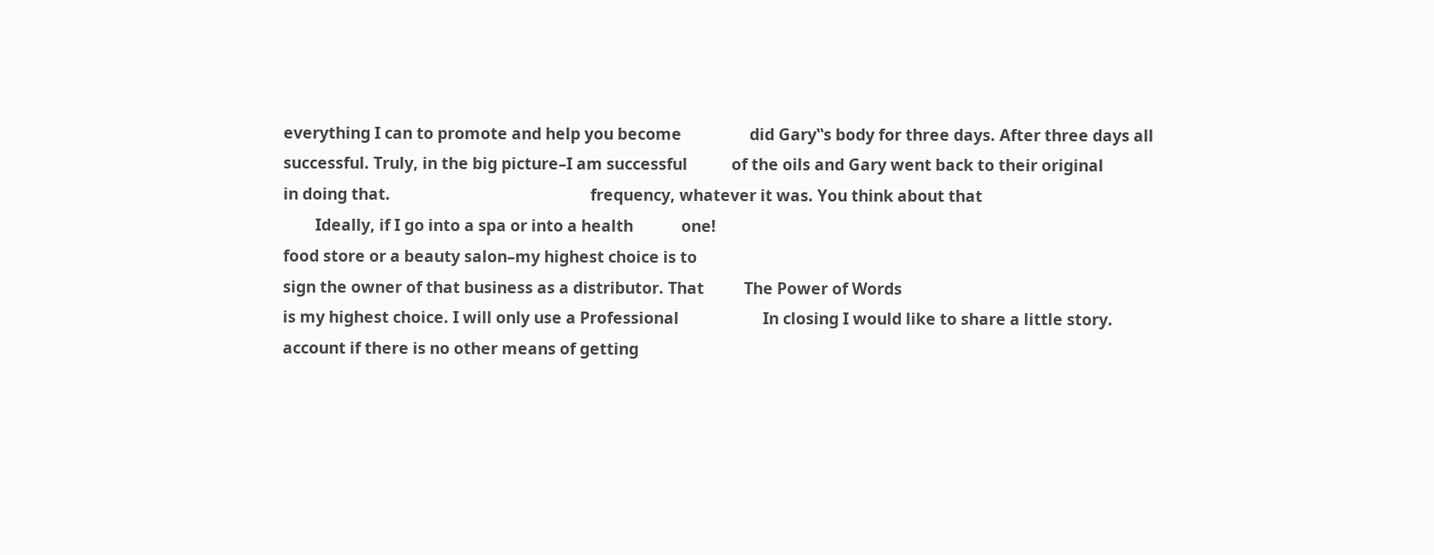everything I can to promote and help you become                 did Gary‟s body for three days. After three days all
successful. Truly, in the big picture–I am successful           of the oils and Gary went back to their original
in doing that.                                                  frequency, whatever it was. You think about that
        Ideally, if I go into a spa or into a health            one!
food store or a beauty salon–my highest choice is to
sign the owner of that business as a distributor. That          The Power of Words
is my highest choice. I will only use a Professional                     In closing I would like to share a little story.
account if there is no other means of getting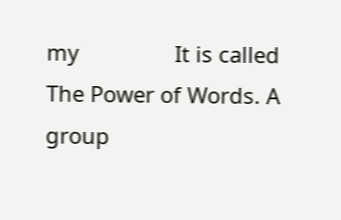my                It is called The Power of Words. A group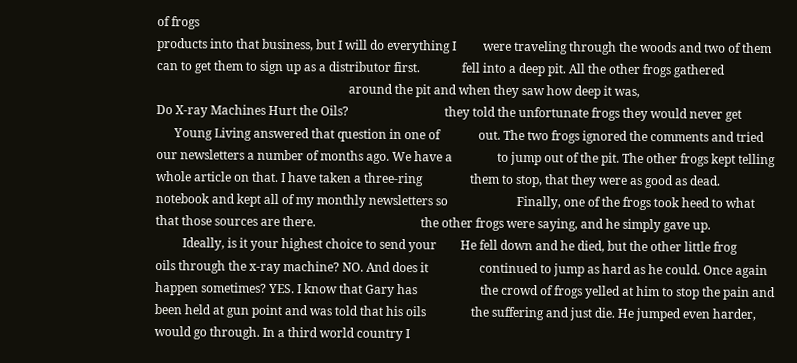of frogs
products into that business, but I will do everything I         were traveling through the woods and two of them
can to get them to sign up as a distributor first.              fell into a deep pit. All the other frogs gathered
                                                                around the pit and when they saw how deep it was,
Do X-ray Machines Hurt the Oils?                                they told the unfortunate frogs they would never get
      Young Living answered that question in one of             out. The two frogs ignored the comments and tried
our newsletters a number of months ago. We have a               to jump out of the pit. The other frogs kept telling
whole article on that. I have taken a three-ring                them to stop, that they were as good as dead.
notebook and kept all of my monthly newsletters so                       Finally, one of the frogs took heed to what
that those sources are there.                                   the other frogs were saying, and he simply gave up.
         Ideally, is it your highest choice to send your        He fell down and he died, but the other little frog
oils through the x-ray machine? NO. And does it                 continued to jump as hard as he could. Once again
happen sometimes? YES. I know that Gary has                     the crowd of frogs yelled at him to stop the pain and
been held at gun point and was told that his oils               the suffering and just die. He jumped even harder,
would go through. In a third world country I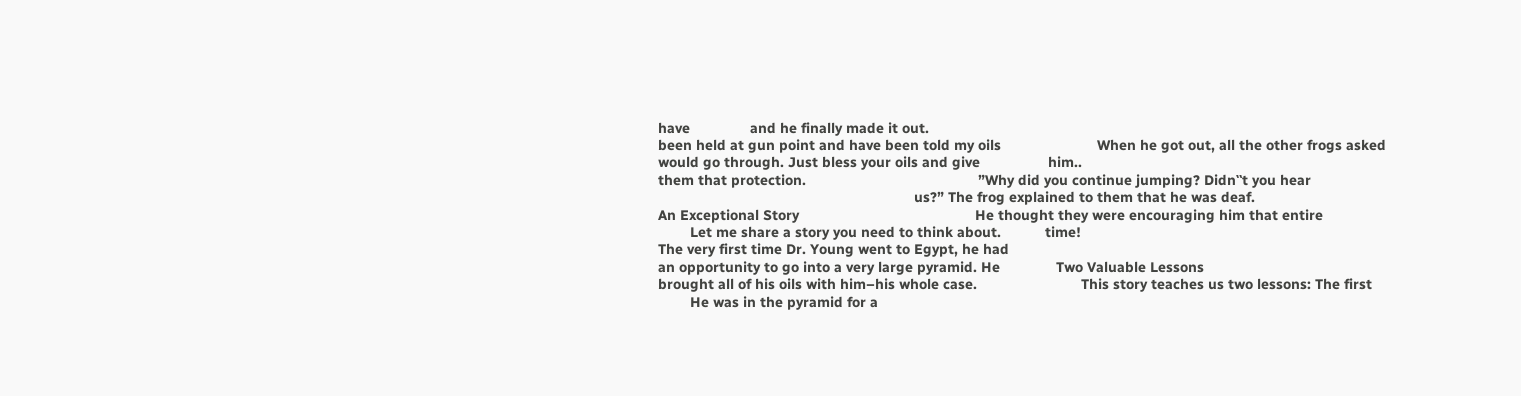have               and he finally made it out.
been held at gun point and have been told my oils                        When he got out, all the other frogs asked
would go through. Just bless your oils and give                 him..
them that protection.                                           ”Why did you continue jumping? Didn‟t you hear
                                                                us?” The frog explained to them that he was deaf.
An Exceptional Story                                            He thought they were encouraging him that entire
        Let me share a story you need to think about.           time!
The very first time Dr. Young went to Egypt, he had
an opportunity to go into a very large pyramid. He              Two Valuable Lessons
brought all of his oils with him–his whole case.                          This story teaches us two lessons: The first
        He was in the pyramid for a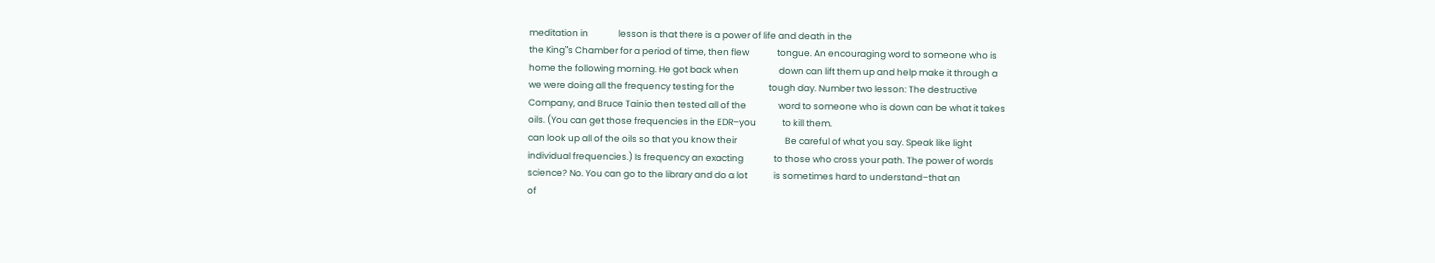meditation in               lesson is that there is a power of life and death in the
the King‟s Chamber for a period of time, then flew              tongue. An encouraging word to someone who is
home the following morning. He got back when                    down can lift them up and help make it through a
we were doing all the frequency testing for the                 tough day. Number two lesson: The destructive
Company, and Bruce Tainio then tested all of the                word to someone who is down can be what it takes
oils. (You can get those frequencies in the EDR–you             to kill them.
can look up all of the oils so that you know their                        Be careful of what you say. Speak like light
individual frequencies.) Is frequency an exacting               to those who cross your path. The power of words
science? No. You can go to the library and do a lot             is sometimes hard to understand–that an
of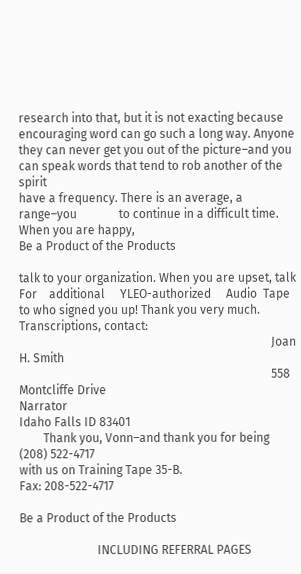research into that, but it is not exacting because           encouraging word can go such a long way. Anyone
they can never get you out of the picture–and you               can speak words that tend to rob another of the spirit
have a frequency. There is an average, a range–you              to continue in a difficult time. When you are happy,
Be a Product of the Products

talk to your organization. When you are upset, talk        For    additional     YLEO-authorized     Audio  Tape
to who signed you up! Thank you very much.                 Transcriptions, contact:
                                                                                    Joan H. Smith
                                                                                    558 Montcliffe Drive
Narrator                                                                            Idaho Falls ID 83401
        Thank you, Vonn–and thank you for being                                     (208) 522-4717
with us on Training Tape 35-B.                                                      Fax: 208-522-4717

Be a Product of the Products

                          INCLUDING REFERRAL PAGES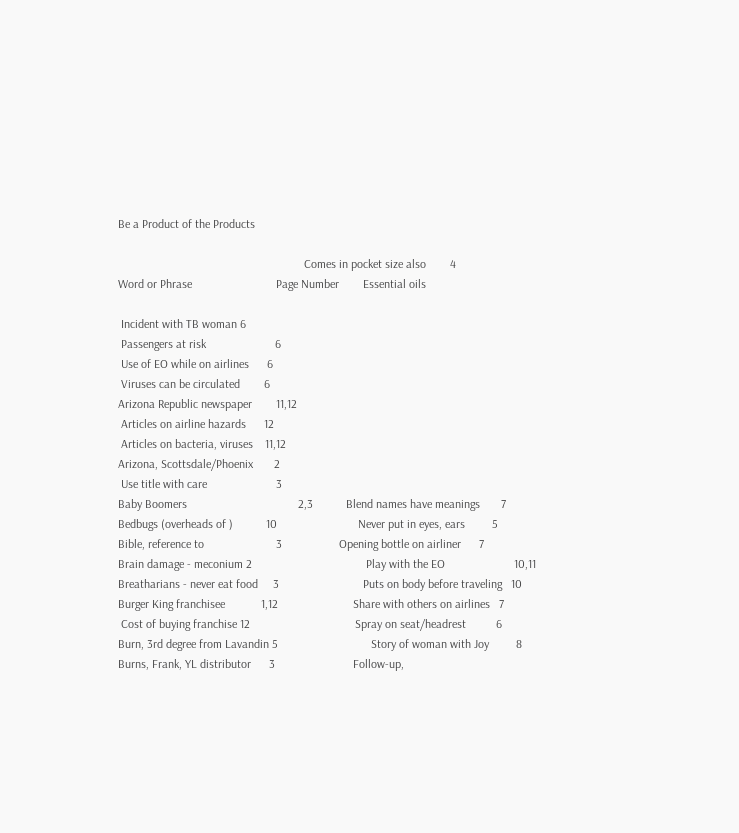Be a Product of the Products

                                                              Comes in pocket size also        4
Word or Phrase                            Page Number        Essential oils

 Incident with TB woman 6
 Passengers at risk                       6
 Use of EO while on airlines      6
 Viruses can be circulated        6
Arizona Republic newspaper        11,12
 Articles on airline hazards      12
 Articles on bacteria, viruses    11,12
Arizona, Scottsdale/Phoenix       2
 Use title with care                       3
Baby Boomers                                     2,3           Blend names have meanings       7
Bedbugs (overheads of )           10                           Never put in eyes, ears         5
Bible, reference to                        3                   Opening bottle on airliner      7
Brain damage - meconium 2                                      Play with the EO                       10,11
Breatharians - never eat food     3                            Puts on body before traveling   10
Burger King franchisee            1,12                         Share with others on airlines   7
 Cost of buying franchise 12                                   Spray on seat/headrest          6
Burn, 3rd degree from Lavandin 5                               Story of woman with Joy         8
Burns, Frank, YL distributor      3                          Follow-up,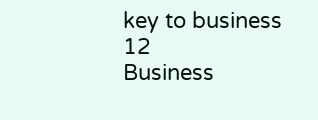key to business 12
Business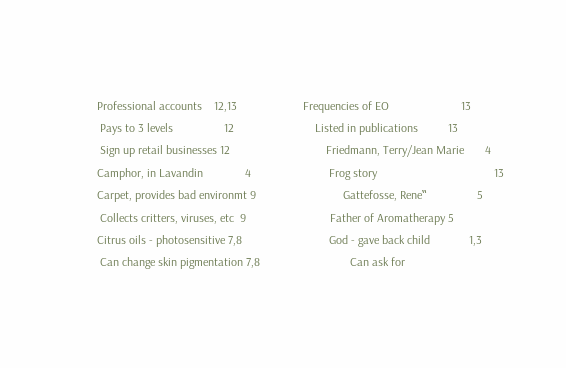Professional accounts    12,13                      Frequencies of EO                        13
 Pays to 3 levels                 12                           Listed in publications          13
 Sign up retail businesses 12                                Friedmann, Terry/Jean Marie       4
Camphor, in Lavandin              4                          Frog story                                       13
Carpet, provides bad environmt 9                             Gattefosse, Rene‟                 5
 Collects critters, viruses, etc  9                            Father of Aromatherapy 5
Citrus oils - photosensitive 7,8                             God - gave back child             1,3
 Can change skin pigmentation 7,8                              Can ask for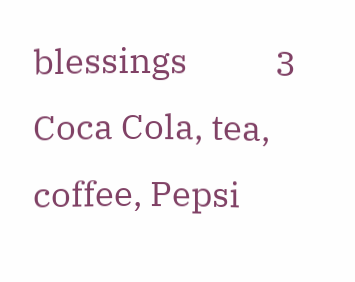blessings           3
Coca Cola, tea, coffee, Pepsi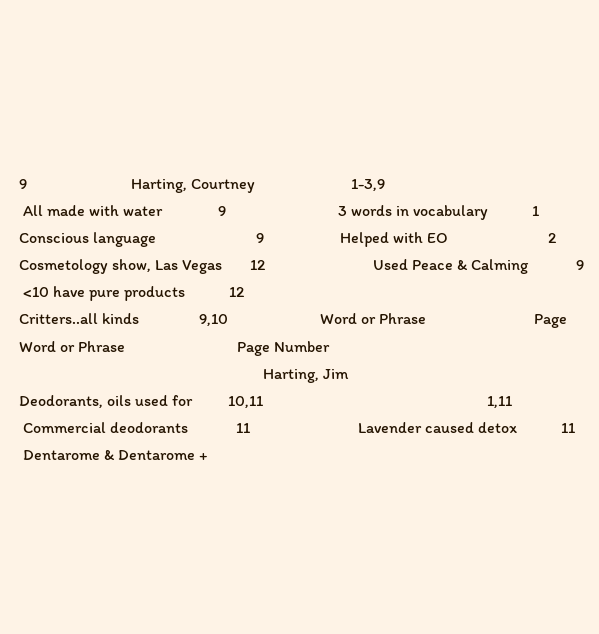9                          Harting, Courtney                        1-3,9
 All made with water              9                            3 words in vocabulary           1
Conscious language                         9                   Helped with EO                         2
Cosmetology show, Las Vegas       12                           Used Peace & Calming            9
 <10 have pure products           12
Critters..all kinds               9,10                       Word or Phrase                           Page
Word or Phrase                            Page Number
                                                             Harting, Jim
Deodorants, oils used for         10,11                                                        1,11
 Commercial deodorants            11                           Lavender caused detox           11
 Dentarome & Dentarome +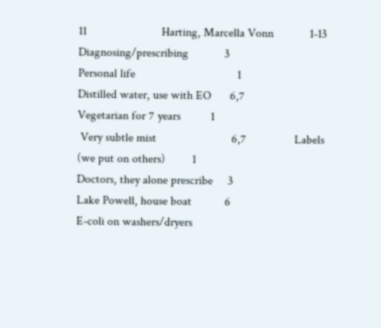11                         Harting, Marcella Vonn            1-13
Diagnosing/prescribing            3                            Personal life                                  1
Distilled water, use with EO      6,7                          Vegetarian for 7 years          1
 Very subtle mist                         6,7                Labels (we put on others)         1
Doctors, they alone prescribe     3                          Lake Powell, house boat           6
E-coli on washers/dryers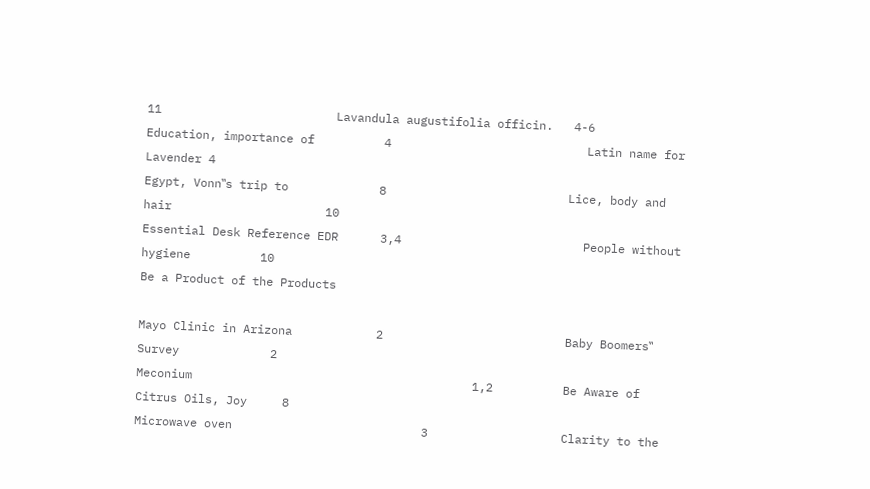11                         Lavandula augustifolia officin.   4-6
Education, importance of          4                            Latin name for Lavender 4
Egypt, Vonn‟s trip to             8                          Lice, body and hair                      10
Essential Desk Reference EDR      3,4                          People without hygiene          10
Be a Product of the Products

Mayo Clinic in Arizona            2                          Baby Boomers‟ Survey             2
Meconium                                        1,2          Be Aware of Citrus Oils, Joy     8
Microwave oven                           3                   Clarity to the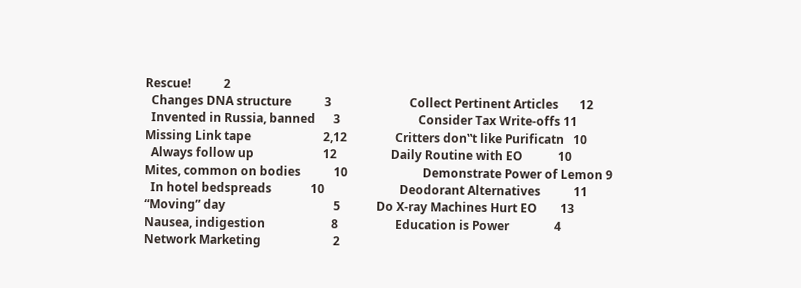Rescue!           2
  Changes DNA structure           3                          Collect Pertinent Articles       12
  Invented in Russia, banned      3                          Consider Tax Write-offs 11
Missing Link tape                        2,12                Critters don‟t like Purificatn   10
  Always follow up                       12                  Daily Routine with EO            10
Mites, common on bodies           10                         Demonstrate Power of Lemon 9
  In hotel bedspreads             10                         Deodorant Alternatives           11
“Moving” day                                    5            Do X-ray Machines Hurt EO        13
Nausea, indigestion                      8                   Education is Power               4
Network Marketing                        2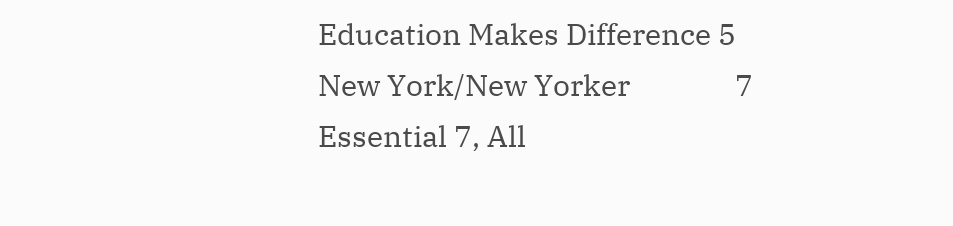Education Makes Difference 5
New York/New Yorker               7                          Essential 7, All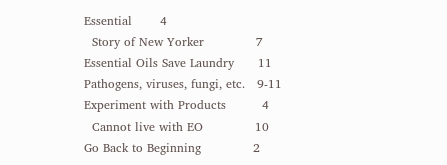Essential       4
  Story of New Yorker             7                          Essential Oils Save Laundry      11
Pathogens, viruses, fungi, etc.   9-11                       Experiment with Products         4
  Cannot live with EO             10                         Go Back to Beginning             2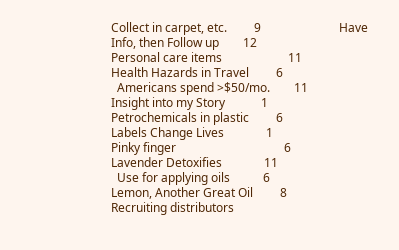Collect in carpet, etc.         9                          Have Info, then Follow up        12
Personal care items                      11                  Health Hazards in Travel         6
  Americans spend >$50/mo.        11                         Insight into my Story            1
Petrochemicals in plastic         6                          Labels Change Lives              1
Pinky finger                                    6            Lavender Detoxifies              11
  Use for applying oils           6                          Lemon, Another Great Oil         8
Recruiting distributors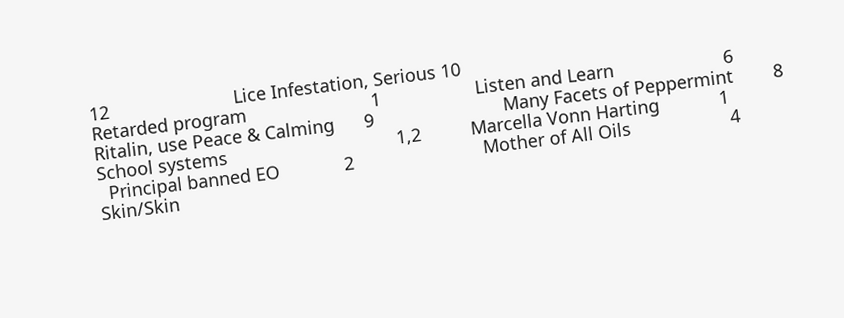12                         Lice Infestation, Serious 10
Retarded program                         1                   Listen and Learn                      6
Ritalin, use Peace & Calming      9                          Many Facets of Peppermint        8
School systems                                  1,2          Marcella Vonn Harting            1
  Principal banned EO             2                          Mother of All Oils                    4
Skin/Skin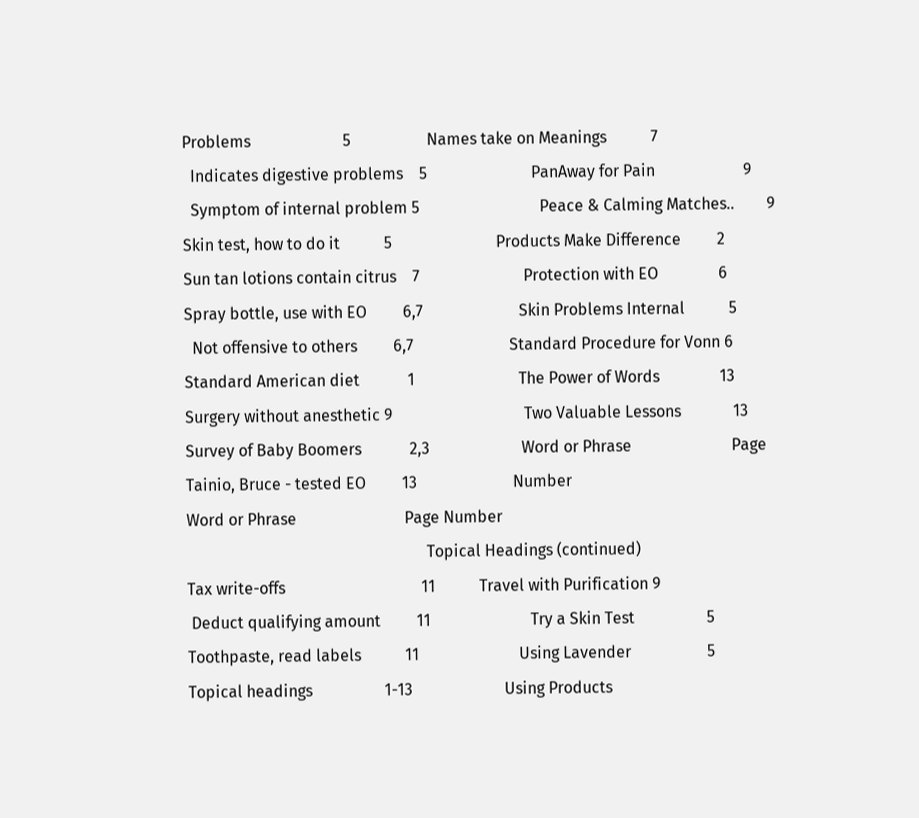Problems                       5                   Names take on Meanings           7
  Indicates digestive problems    5                          PanAway for Pain                      9
  Symptom of internal problem 5                              Peace & Calming Matches..        9
Skin test, how to do it           5                          Products Make Difference         2
Sun tan lotions contain citrus    7                          Protection with EO               6
Spray bottle, use with EO         6,7                        Skin Problems Internal           5
  Not offensive to others         6,7                        Standard Procedure for Vonn 6
Standard American diet            1                          The Power of Words               13
Surgery without anesthetic 9                                 Two Valuable Lessons             13
Survey of Baby Boomers            2,3                       Word or Phrase                         Page
Tainio, Bruce - tested EO         13                        Number
Word or Phrase                           Page Number
                                                            Topical Headings (continued)
Tax write-offs                                  11           Travel with Purification 9
 Deduct qualifying amount         11                         Try a Skin Test                  5
Toothpaste, read labels           11                         Using Lavender                   5
Topical headings                  1-13                       Using Products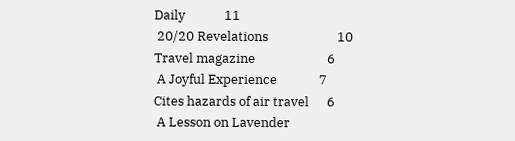Daily             11
 20/20 Revelations                       10                 Travel magazine                        6
 A Joyful Experience              7                          Cites hazards of air travel      6
 A Lesson on Lavender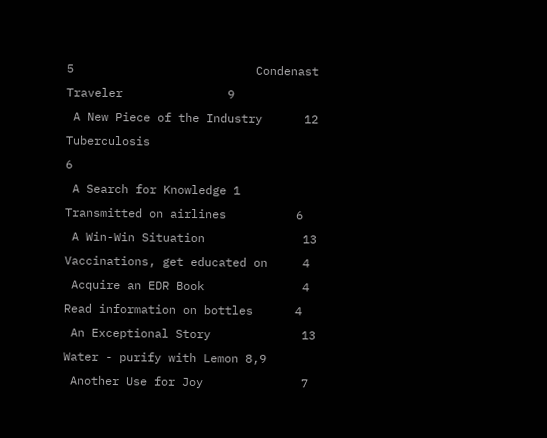5                          Condenast Traveler               9
 A New Piece of the Industry      12                        Tuberculosis                                   6
 A Search for Knowledge 1                                    Transmitted on airlines          6
 A Win-Win Situation              13                        Vaccinations, get educated on     4
 Acquire an EDR Book              4                          Read information on bottles      4
 An Exceptional Story             13                        Water - purify with Lemon 8,9
 Another Use for Joy              7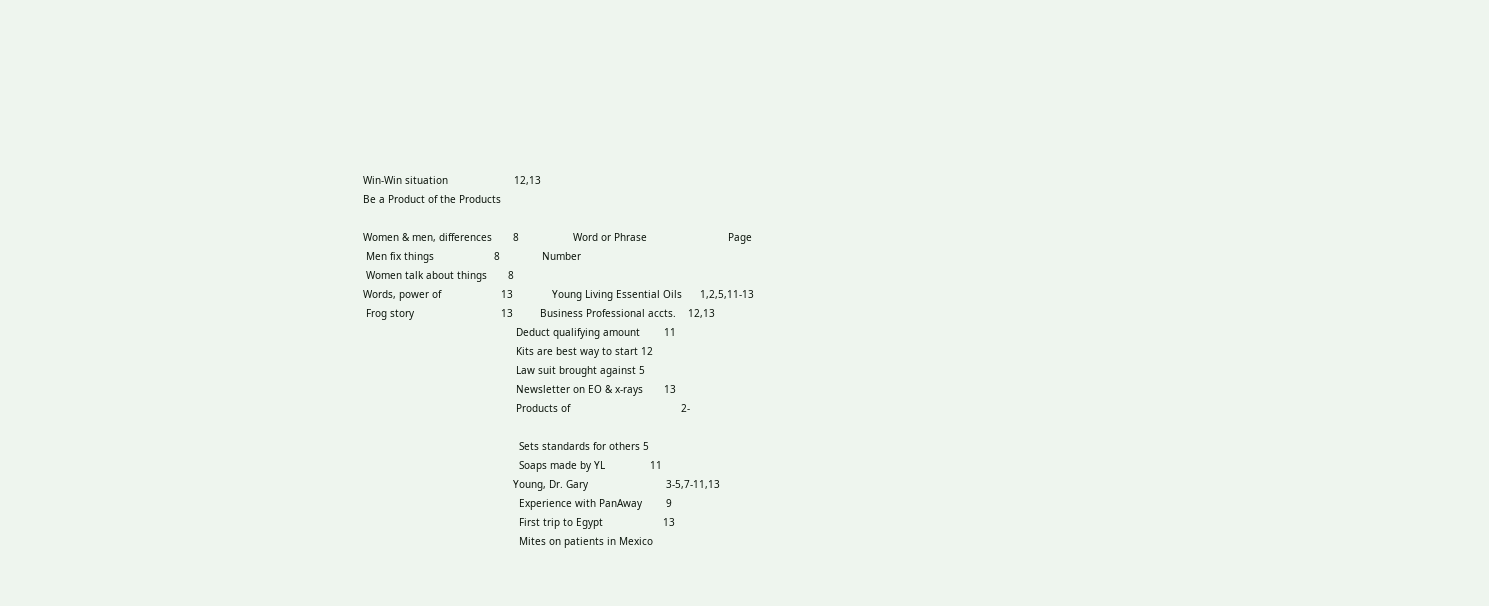Win-Win situation                      12,13
Be a Product of the Products

Women & men, differences       8                  Word or Phrase                           Page
 Men fix things                    8              Number
 Women talk about things       8
Words, power of                    13             Young Living Essential Oils      1,2,5,11-13
 Frog story                             13         Business Professional accts.    12,13
                                                   Deduct qualifying amount        11
                                                   Kits are best way to start 12
                                                   Law suit brought against 5
                                                   Newsletter on EO & x-rays       13
                                                   Products of                                     2-

                                                    Sets standards for others 5
                                                    Soaps made by YL               11
                                                  Young, Dr. Gary                          3-5,7-11,13
                                                    Experience with PanAway        9
                                                    First trip to Egypt                    13
                                                    Mites on patients in Mexico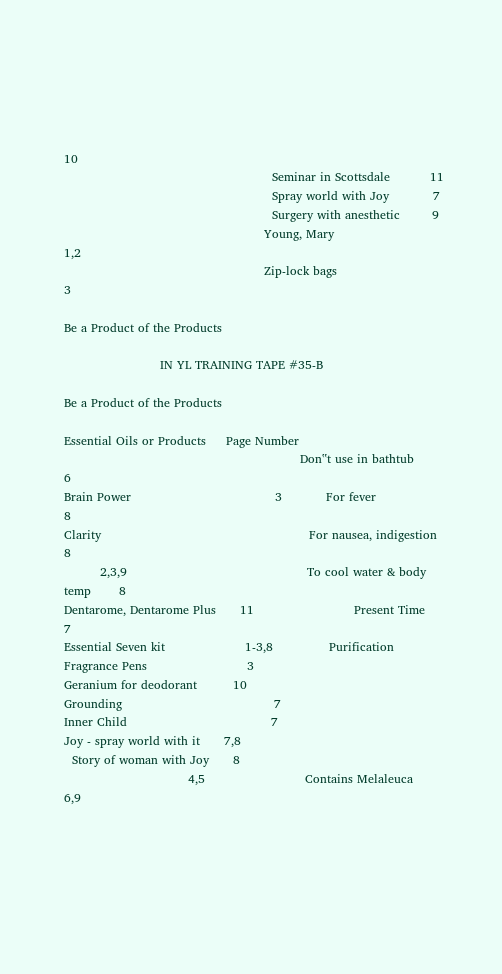10
                                                    Seminar in Scottsdale          11
                                                    Spray world with Joy           7
                                                    Surgery with anesthetic        9
                                                  Young, Mary                                      1,2
                                                  Zip-lock bags                                    3

Be a Product of the Products

                        IN YL TRAINING TAPE #35-B

Be a Product of the Products

Essential Oils or Products     Page Number
                                                           Don‟t use in bathtub            6
Brain Power                                    3           For fever                                  8
Clarity                                                    For nausea, indigestion         8
         2,3,9                                             To cool water & body temp       8
Dentarome, Dentarome Plus      11                         Present Time                                7
Essential Seven kit                    1-3,8              Purification
Fragrance Pens                         3
Geranium for deodorant         10
Grounding                                      7
Inner Child                                    7
Joy - spray world with it      7,8
  Story of woman with Joy      8
                               4,5                         Contains Melaleuca              6,9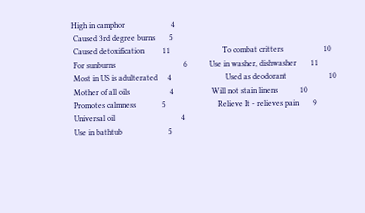High in camphor                       4
 Caused 3rd degree burns       5
 Caused detoxification         11                          To combat critters                    10
 For sunburns                                  6           Use in washer, dishwasher       11
 Most in US is adulterated     4                           Used as deodorant                     10
 Mother of all oils                    4                   Will not stain linens           10
 Promotes calmness             5                          Relieve It - relieves pain       9
 Universal oil                                 4
 Use in bathtub                       5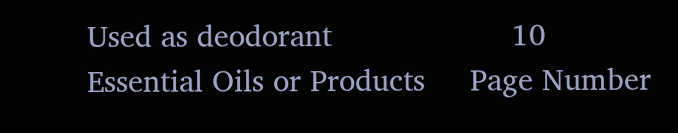Used as deodorant                    10
Essential Oils or Products     Page Number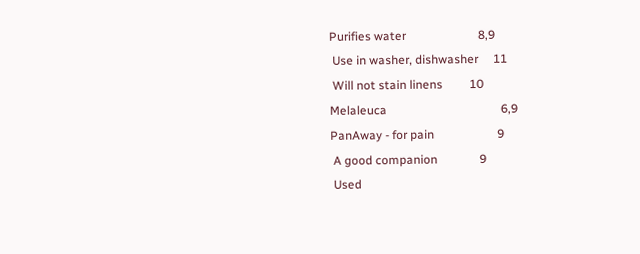Purifies water                        8,9
 Use in washer, dishwasher     11
 Will not stain linens         10
Melaleuca                                      6,9
PanAway - for pain                     9
 A good companion              9
 Used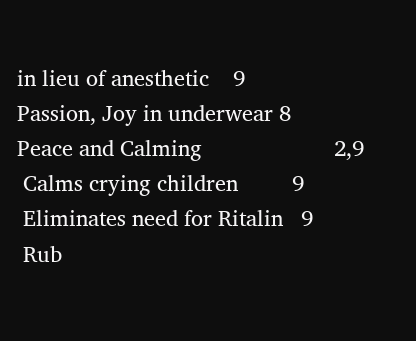in lieu of anesthetic    9
Passion, Joy in underwear 8
Peace and Calming                      2,9
 Calms crying children         9
 Eliminates need for Ritalin   9
 Rub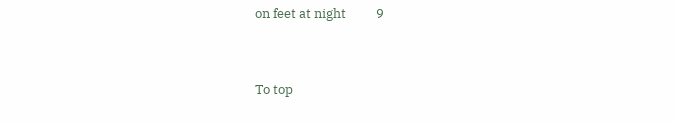on feet at night          9


To top